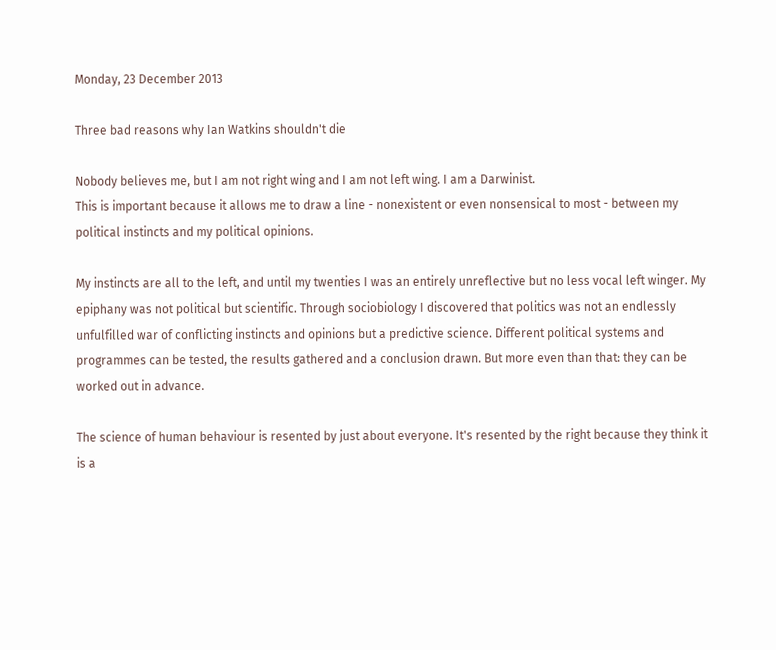Monday, 23 December 2013

Three bad reasons why Ian Watkins shouldn't die

Nobody believes me, but I am not right wing and I am not left wing. I am a Darwinist.
This is important because it allows me to draw a line - nonexistent or even nonsensical to most - between my political instincts and my political opinions.

My instincts are all to the left, and until my twenties I was an entirely unreflective but no less vocal left winger. My epiphany was not political but scientific. Through sociobiology I discovered that politics was not an endlessly unfulfilled war of conflicting instincts and opinions but a predictive science. Different political systems and programmes can be tested, the results gathered and a conclusion drawn. But more even than that: they can be worked out in advance.

The science of human behaviour is resented by just about everyone. It's resented by the right because they think it is a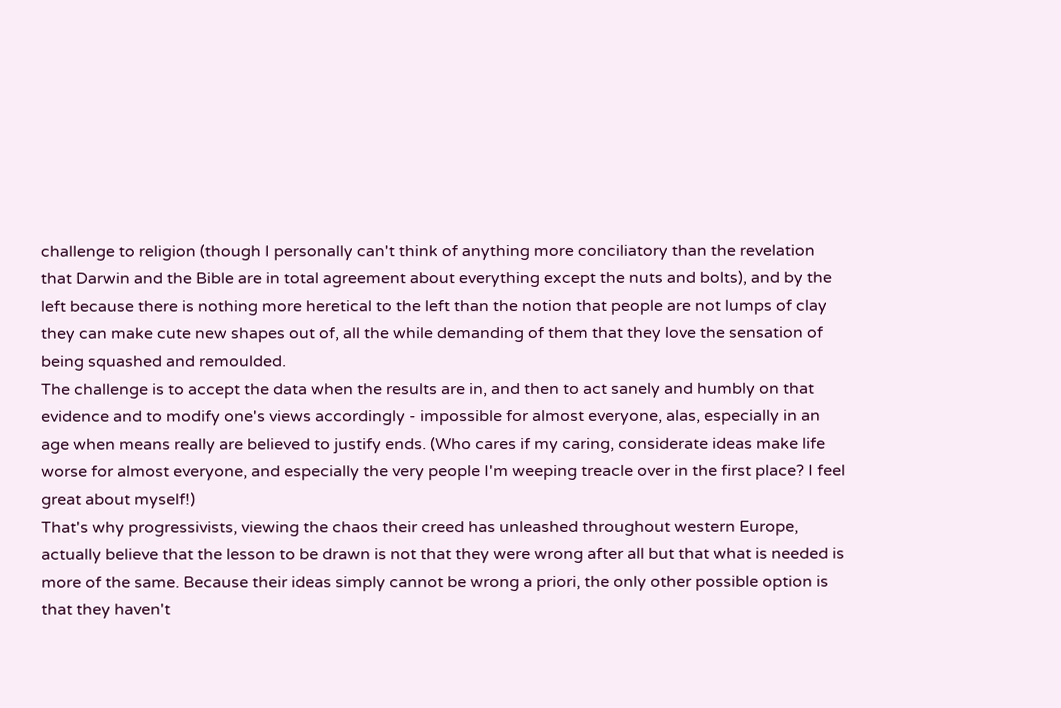challenge to religion (though I personally can't think of anything more conciliatory than the revelation that Darwin and the Bible are in total agreement about everything except the nuts and bolts), and by the left because there is nothing more heretical to the left than the notion that people are not lumps of clay they can make cute new shapes out of, all the while demanding of them that they love the sensation of being squashed and remoulded.
The challenge is to accept the data when the results are in, and then to act sanely and humbly on that evidence and to modify one's views accordingly - impossible for almost everyone, alas, especially in an age when means really are believed to justify ends. (Who cares if my caring, considerate ideas make life worse for almost everyone, and especially the very people I'm weeping treacle over in the first place? I feel great about myself!)
That's why progressivists, viewing the chaos their creed has unleashed throughout western Europe, actually believe that the lesson to be drawn is not that they were wrong after all but that what is needed is more of the same. Because their ideas simply cannot be wrong a priori, the only other possible option is that they haven't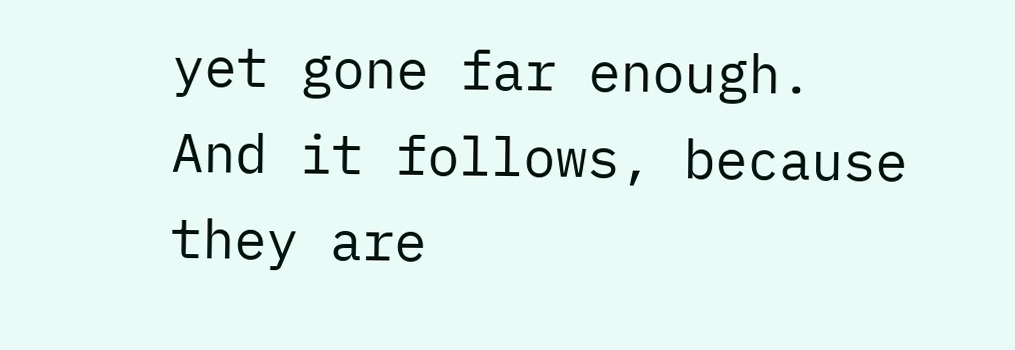yet gone far enough.
And it follows, because they are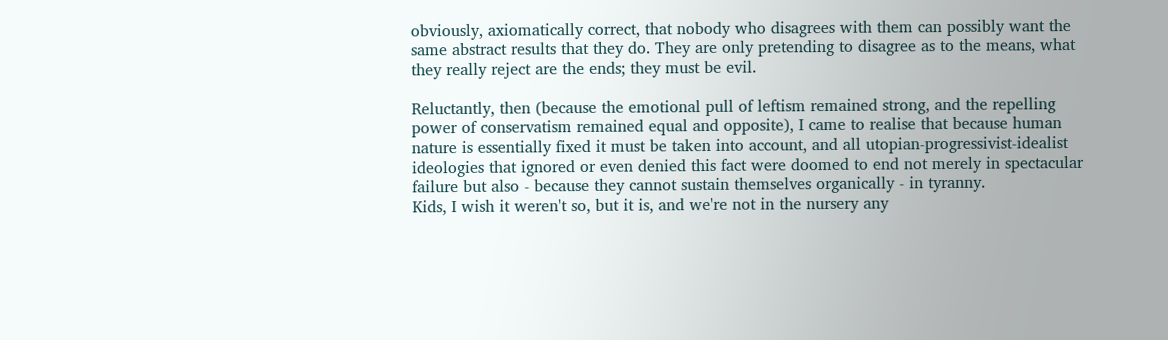obviously, axiomatically correct, that nobody who disagrees with them can possibly want the same abstract results that they do. They are only pretending to disagree as to the means, what they really reject are the ends; they must be evil.

Reluctantly, then (because the emotional pull of leftism remained strong, and the repelling power of conservatism remained equal and opposite), I came to realise that because human nature is essentially fixed it must be taken into account, and all utopian-progressivist-idealist ideologies that ignored or even denied this fact were doomed to end not merely in spectacular failure but also - because they cannot sustain themselves organically - in tyranny.
Kids, I wish it weren't so, but it is, and we're not in the nursery any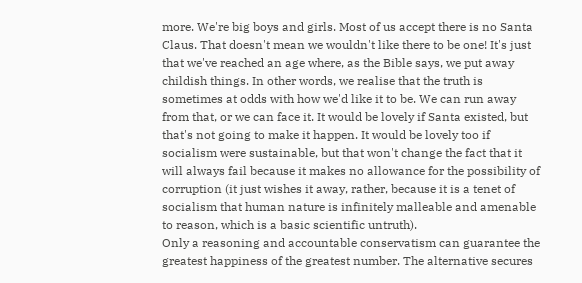more. We're big boys and girls. Most of us accept there is no Santa Claus. That doesn't mean we wouldn't like there to be one! It's just that we've reached an age where, as the Bible says, we put away childish things. In other words, we realise that the truth is sometimes at odds with how we'd like it to be. We can run away from that, or we can face it. It would be lovely if Santa existed, but that's not going to make it happen. It would be lovely too if socialism were sustainable, but that won't change the fact that it will always fail because it makes no allowance for the possibility of corruption (it just wishes it away, rather, because it is a tenet of socialism that human nature is infinitely malleable and amenable to reason, which is a basic scientific untruth).
Only a reasoning and accountable conservatism can guarantee the greatest happiness of the greatest number. The alternative secures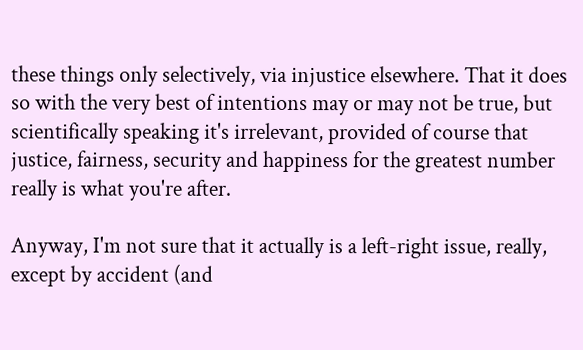these things only selectively, via injustice elsewhere. That it does so with the very best of intentions may or may not be true, but scientifically speaking it's irrelevant, provided of course that justice, fairness, security and happiness for the greatest number really is what you're after.

Anyway, I'm not sure that it actually is a left-right issue, really, except by accident (and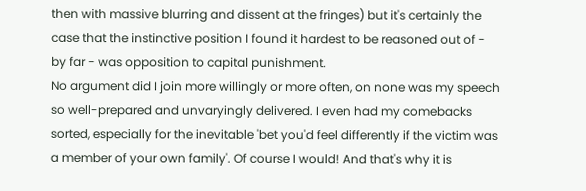then with massive blurring and dissent at the fringes) but it's certainly the case that the instinctive position I found it hardest to be reasoned out of - by far - was opposition to capital punishment.
No argument did I join more willingly or more often, on none was my speech so well-prepared and unvaryingly delivered. I even had my comebacks sorted, especially for the inevitable 'bet you'd feel differently if the victim was a member of your own family'. Of course I would! And that's why it is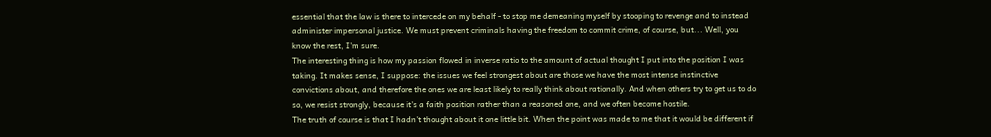essential that the law is there to intercede on my behalf - to stop me demeaning myself by stooping to revenge and to instead administer impersonal justice. We must prevent criminals having the freedom to commit crime, of course, but... Well, you know the rest, I'm sure.
The interesting thing is how my passion flowed in inverse ratio to the amount of actual thought I put into the position I was taking. It makes sense, I suppose: the issues we feel strongest about are those we have the most intense instinctive convictions about, and therefore the ones we are least likely to really think about rationally. And when others try to get us to do so, we resist strongly, because it's a faith position rather than a reasoned one, and we often become hostile.
The truth of course is that I hadn't thought about it one little bit. When the point was made to me that it would be different if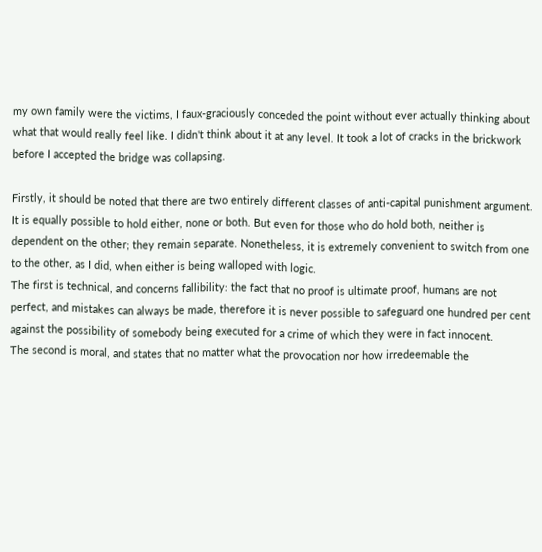my own family were the victims, I faux-graciously conceded the point without ever actually thinking about what that would really feel like. I didn't think about it at any level. It took a lot of cracks in the brickwork before I accepted the bridge was collapsing.

Firstly, it should be noted that there are two entirely different classes of anti-capital punishment argument. It is equally possible to hold either, none or both. But even for those who do hold both, neither is dependent on the other; they remain separate. Nonetheless, it is extremely convenient to switch from one to the other, as I did, when either is being walloped with logic.
The first is technical, and concerns fallibility: the fact that no proof is ultimate proof, humans are not perfect, and mistakes can always be made, therefore it is never possible to safeguard one hundred per cent against the possibility of somebody being executed for a crime of which they were in fact innocent.
The second is moral, and states that no matter what the provocation nor how irredeemable the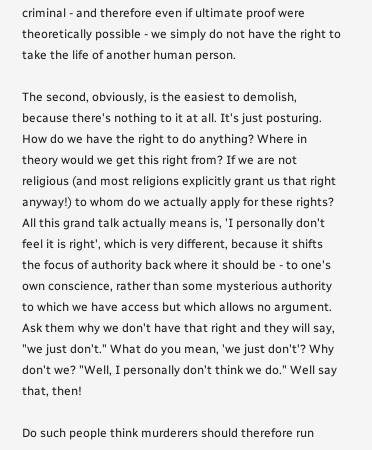criminal - and therefore even if ultimate proof were theoretically possible - we simply do not have the right to take the life of another human person.

The second, obviously, is the easiest to demolish, because there's nothing to it at all. It's just posturing.
How do we have the right to do anything? Where in theory would we get this right from? If we are not religious (and most religions explicitly grant us that right anyway!) to whom do we actually apply for these rights?
All this grand talk actually means is, 'I personally don't feel it is right', which is very different, because it shifts the focus of authority back where it should be - to one's own conscience, rather than some mysterious authority to which we have access but which allows no argument.
Ask them why we don't have that right and they will say, "we just don't." What do you mean, 'we just don't'? Why don't we? "Well, I personally don't think we do." Well say that, then!

Do such people think murderers should therefore run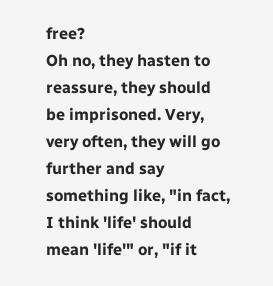free?
Oh no, they hasten to reassure, they should be imprisoned. Very, very often, they will go further and say something like, "in fact, I think 'life' should mean 'life'" or, "if it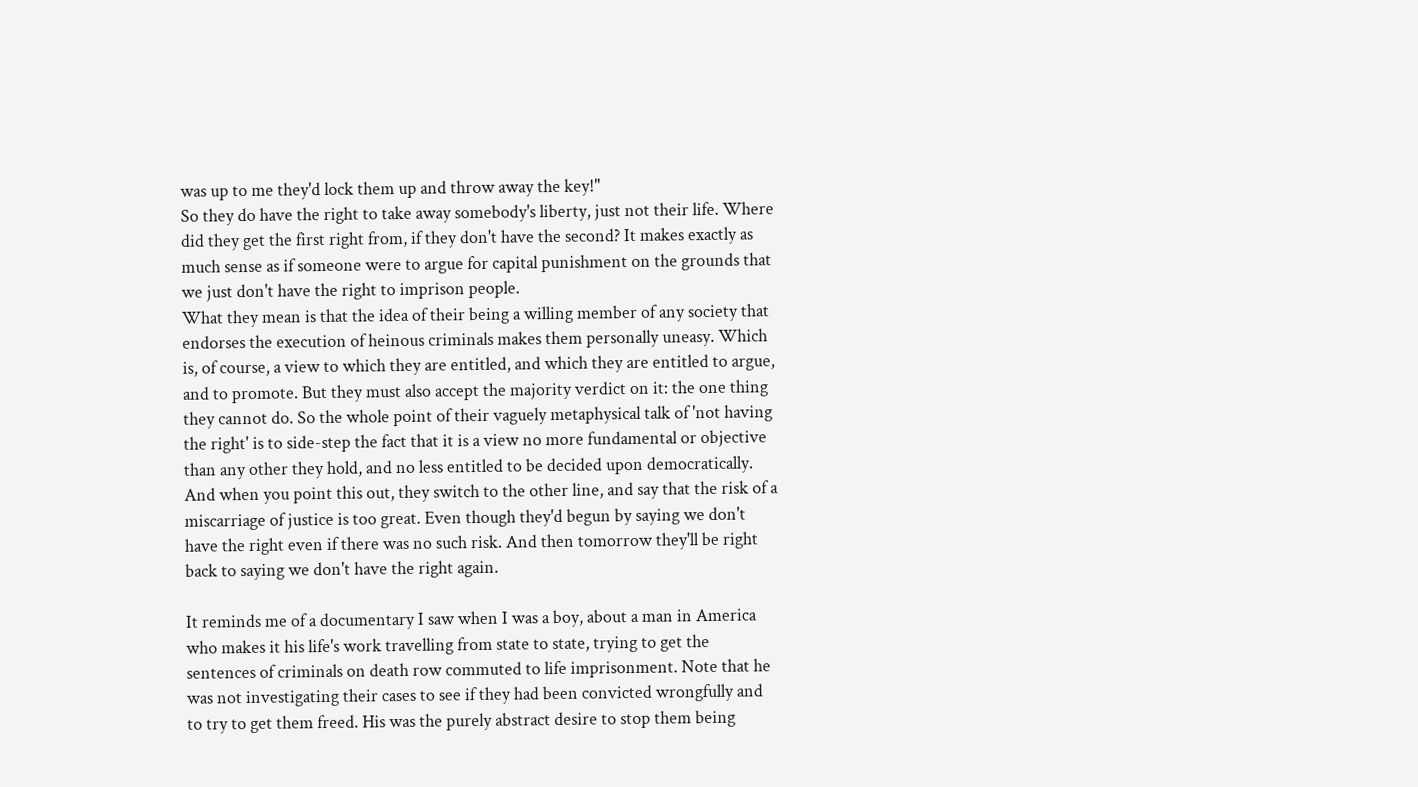was up to me they'd lock them up and throw away the key!"
So they do have the right to take away somebody's liberty, just not their life. Where did they get the first right from, if they don't have the second? It makes exactly as much sense as if someone were to argue for capital punishment on the grounds that we just don't have the right to imprison people.
What they mean is that the idea of their being a willing member of any society that endorses the execution of heinous criminals makes them personally uneasy. Which is, of course, a view to which they are entitled, and which they are entitled to argue, and to promote. But they must also accept the majority verdict on it: the one thing they cannot do. So the whole point of their vaguely metaphysical talk of 'not having the right' is to side-step the fact that it is a view no more fundamental or objective than any other they hold, and no less entitled to be decided upon democratically.
And when you point this out, they switch to the other line, and say that the risk of a miscarriage of justice is too great. Even though they'd begun by saying we don't have the right even if there was no such risk. And then tomorrow they'll be right back to saying we don't have the right again.

It reminds me of a documentary I saw when I was a boy, about a man in America who makes it his life's work travelling from state to state, trying to get the sentences of criminals on death row commuted to life imprisonment. Note that he was not investigating their cases to see if they had been convicted wrongfully and to try to get them freed. His was the purely abstract desire to stop them being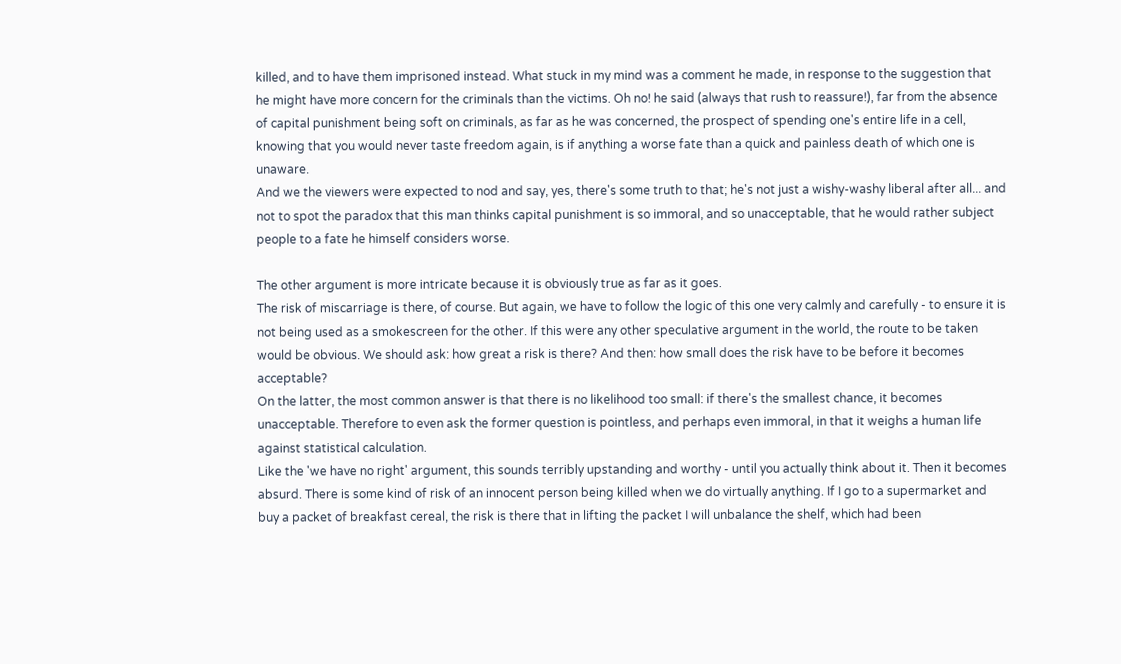killed, and to have them imprisoned instead. What stuck in my mind was a comment he made, in response to the suggestion that he might have more concern for the criminals than the victims. Oh no! he said (always that rush to reassure!), far from the absence of capital punishment being soft on criminals, as far as he was concerned, the prospect of spending one's entire life in a cell, knowing that you would never taste freedom again, is if anything a worse fate than a quick and painless death of which one is unaware.
And we the viewers were expected to nod and say, yes, there's some truth to that; he's not just a wishy-washy liberal after all... and not to spot the paradox that this man thinks capital punishment is so immoral, and so unacceptable, that he would rather subject people to a fate he himself considers worse.

The other argument is more intricate because it is obviously true as far as it goes.
The risk of miscarriage is there, of course. But again, we have to follow the logic of this one very calmly and carefully - to ensure it is not being used as a smokescreen for the other. If this were any other speculative argument in the world, the route to be taken would be obvious. We should ask: how great a risk is there? And then: how small does the risk have to be before it becomes acceptable?
On the latter, the most common answer is that there is no likelihood too small: if there's the smallest chance, it becomes unacceptable. Therefore to even ask the former question is pointless, and perhaps even immoral, in that it weighs a human life against statistical calculation.
Like the 'we have no right' argument, this sounds terribly upstanding and worthy - until you actually think about it. Then it becomes absurd. There is some kind of risk of an innocent person being killed when we do virtually anything. If I go to a supermarket and buy a packet of breakfast cereal, the risk is there that in lifting the packet I will unbalance the shelf, which had been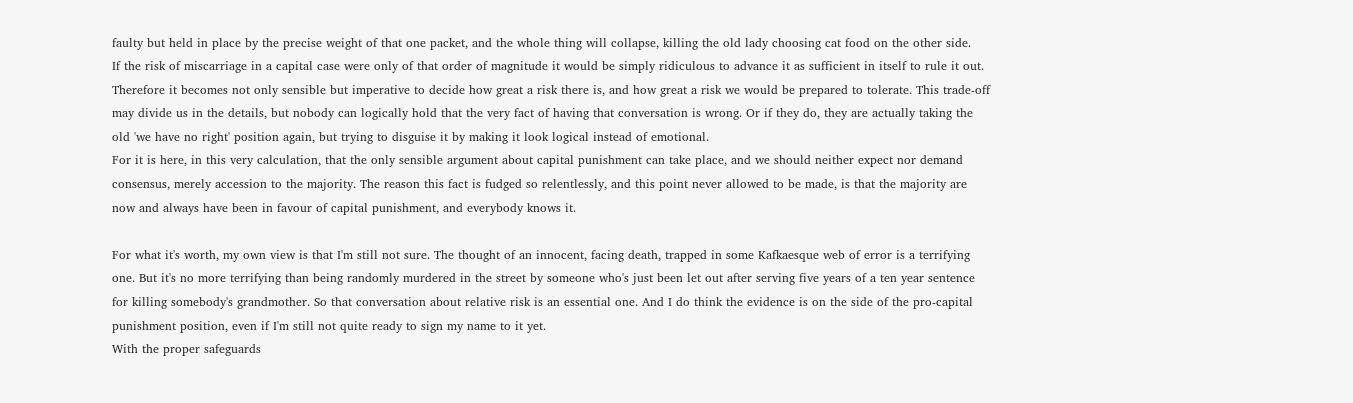faulty but held in place by the precise weight of that one packet, and the whole thing will collapse, killing the old lady choosing cat food on the other side.
If the risk of miscarriage in a capital case were only of that order of magnitude it would be simply ridiculous to advance it as sufficient in itself to rule it out. Therefore it becomes not only sensible but imperative to decide how great a risk there is, and how great a risk we would be prepared to tolerate. This trade-off may divide us in the details, but nobody can logically hold that the very fact of having that conversation is wrong. Or if they do, they are actually taking the old 'we have no right' position again, but trying to disguise it by making it look logical instead of emotional.
For it is here, in this very calculation, that the only sensible argument about capital punishment can take place, and we should neither expect nor demand consensus, merely accession to the majority. The reason this fact is fudged so relentlessly, and this point never allowed to be made, is that the majority are now and always have been in favour of capital punishment, and everybody knows it.

For what it's worth, my own view is that I'm still not sure. The thought of an innocent, facing death, trapped in some Kafkaesque web of error is a terrifying one. But it's no more terrifying than being randomly murdered in the street by someone who's just been let out after serving five years of a ten year sentence for killing somebody's grandmother. So that conversation about relative risk is an essential one. And I do think the evidence is on the side of the pro-capital punishment position, even if I'm still not quite ready to sign my name to it yet.
With the proper safeguards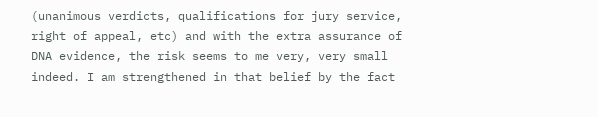(unanimous verdicts, qualifications for jury service, right of appeal, etc) and with the extra assurance of DNA evidence, the risk seems to me very, very small indeed. I am strengthened in that belief by the fact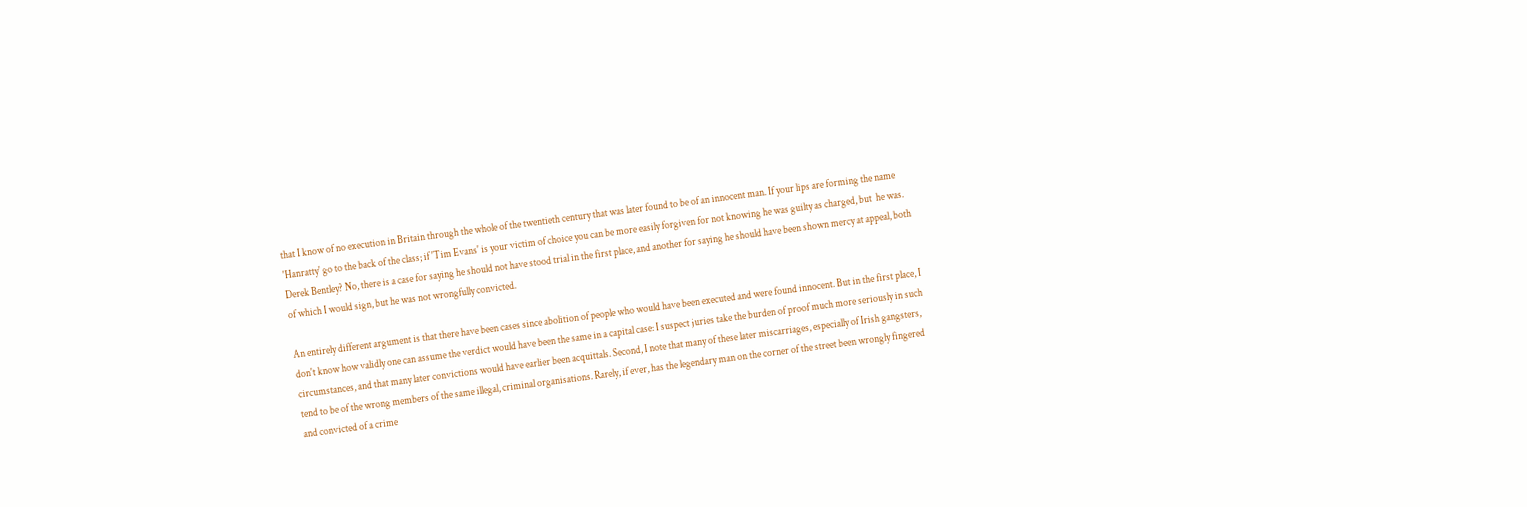that I know of no execution in Britain through the whole of the twentieth century that was later found to be of an innocent man. If your lips are forming the name 'Hanratty' go to the back of the class; if 'Tim Evans' is your victim of choice you can be more easily forgiven for not knowing he was guilty as charged, but  he was. Derek Bentley? No, there is a case for saying he should not have stood trial in the first place, and another for saying he should have been shown mercy at appeal, both of which I would sign, but he was not wrongfully convicted.

An entirely different argument is that there have been cases since abolition of people who would have been executed and were found innocent. But in the first place, I don't know how validly one can assume the verdict would have been the same in a capital case: I suspect juries take the burden of proof much more seriously in such circumstances, and that many later convictions would have earlier been acquittals. Second, I note that many of these later miscarriages, especially of Irish gangsters, tend to be of the wrong members of the same illegal, criminal organisations. Rarely, if ever, has the legendary man on the corner of the street been wrongly fingered and convicted of a crime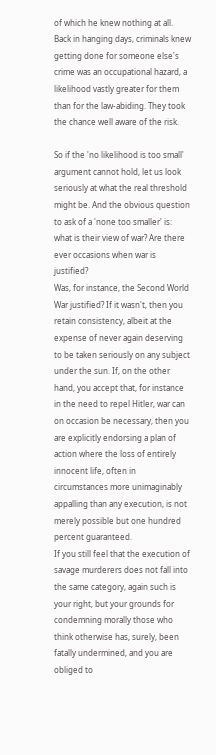of which he knew nothing at all. Back in hanging days, criminals knew getting done for someone else's crime was an occupational hazard, a likelihood vastly greater for them than for the law-abiding. They took the chance well aware of the risk.

So if the 'no likelihood is too small' argument cannot hold, let us look seriously at what the real threshold might be. And the obvious question to ask of a 'none too smaller' is: what is their view of war? Are there ever occasions when war is justified?
Was, for instance, the Second World War justified? If it wasn't, then you retain consistency, albeit at the expense of never again deserving to be taken seriously on any subject under the sun. If, on the other hand, you accept that, for instance in the need to repel Hitler, war can on occasion be necessary, then you are explicitly endorsing a plan of action where the loss of entirely innocent life, often in circumstances more unimaginably appalling than any execution, is not merely possible but one hundred percent guaranteed.
If you still feel that the execution of savage murderers does not fall into the same category, again such is your right, but your grounds for condemning morally those who think otherwise has, surely, been fatally undermined, and you are obliged to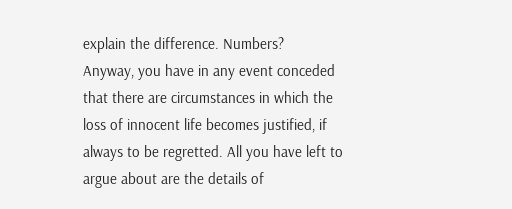explain the difference. Numbers?
Anyway, you have in any event conceded that there are circumstances in which the loss of innocent life becomes justified, if always to be regretted. All you have left to argue about are the details of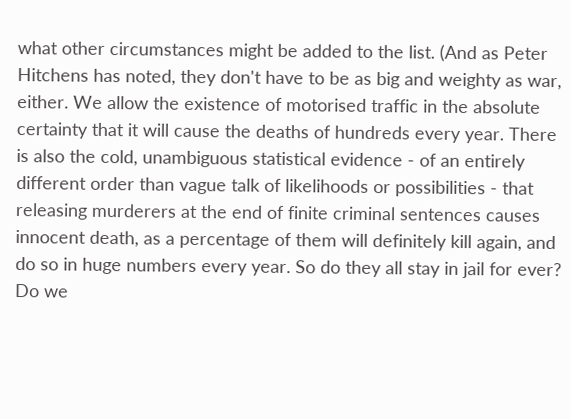what other circumstances might be added to the list. (And as Peter Hitchens has noted, they don't have to be as big and weighty as war, either. We allow the existence of motorised traffic in the absolute certainty that it will cause the deaths of hundreds every year. There is also the cold, unambiguous statistical evidence - of an entirely different order than vague talk of likelihoods or possibilities - that releasing murderers at the end of finite criminal sentences causes innocent death, as a percentage of them will definitely kill again, and do so in huge numbers every year. So do they all stay in jail for ever? Do we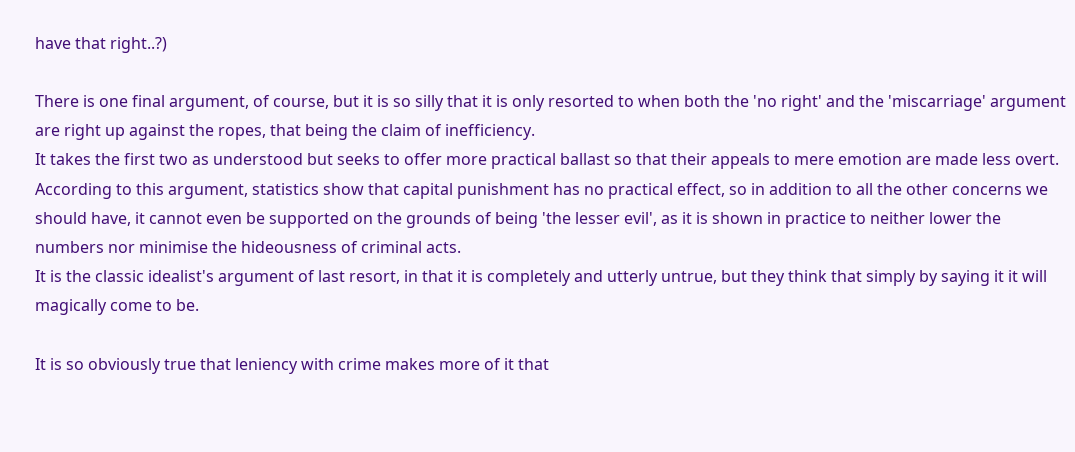have that right..?)

There is one final argument, of course, but it is so silly that it is only resorted to when both the 'no right' and the 'miscarriage' argument are right up against the ropes, that being the claim of inefficiency.
It takes the first two as understood but seeks to offer more practical ballast so that their appeals to mere emotion are made less overt. According to this argument, statistics show that capital punishment has no practical effect, so in addition to all the other concerns we should have, it cannot even be supported on the grounds of being 'the lesser evil', as it is shown in practice to neither lower the numbers nor minimise the hideousness of criminal acts.
It is the classic idealist's argument of last resort, in that it is completely and utterly untrue, but they think that simply by saying it it will magically come to be.

It is so obviously true that leniency with crime makes more of it that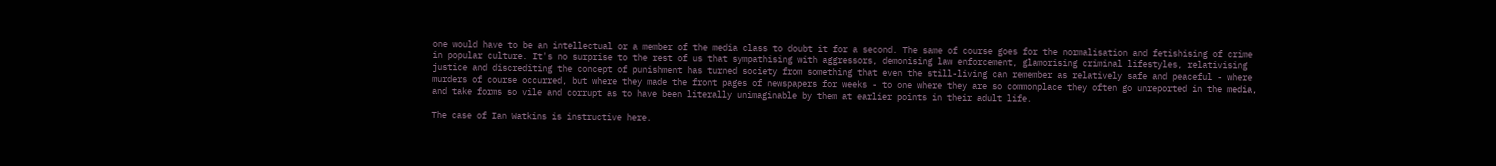one would have to be an intellectual or a member of the media class to doubt it for a second. The same of course goes for the normalisation and fetishising of crime in popular culture. It's no surprise to the rest of us that sympathising with aggressors, demonising law enforcement, glamorising criminal lifestyles, relativising justice and discrediting the concept of punishment has turned society from something that even the still-living can remember as relatively safe and peaceful - where murders of course occurred, but where they made the front pages of newspapers for weeks - to one where they are so commonplace they often go unreported in the media, and take forms so vile and corrupt as to have been literally unimaginable by them at earlier points in their adult life.

The case of Ian Watkins is instructive here.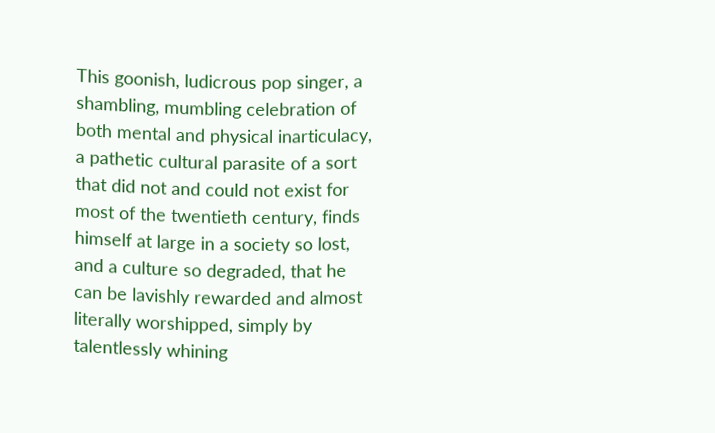This goonish, ludicrous pop singer, a shambling, mumbling celebration of both mental and physical inarticulacy, a pathetic cultural parasite of a sort that did not and could not exist for most of the twentieth century, finds himself at large in a society so lost, and a culture so degraded, that he can be lavishly rewarded and almost literally worshipped, simply by talentlessly whining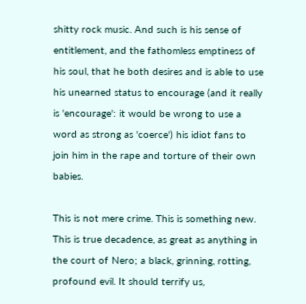shitty rock music. And such is his sense of entitlement, and the fathomless emptiness of his soul, that he both desires and is able to use his unearned status to encourage (and it really is 'encourage': it would be wrong to use a word as strong as 'coerce') his idiot fans to join him in the rape and torture of their own babies.

This is not mere crime. This is something new. This is true decadence, as great as anything in the court of Nero; a black, grinning, rotting, profound evil. It should terrify us,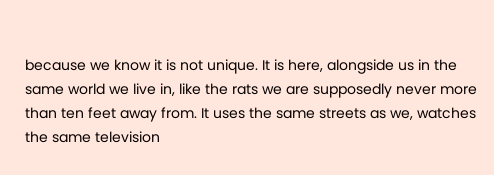because we know it is not unique. It is here, alongside us in the same world we live in, like the rats we are supposedly never more than ten feet away from. It uses the same streets as we, watches the same television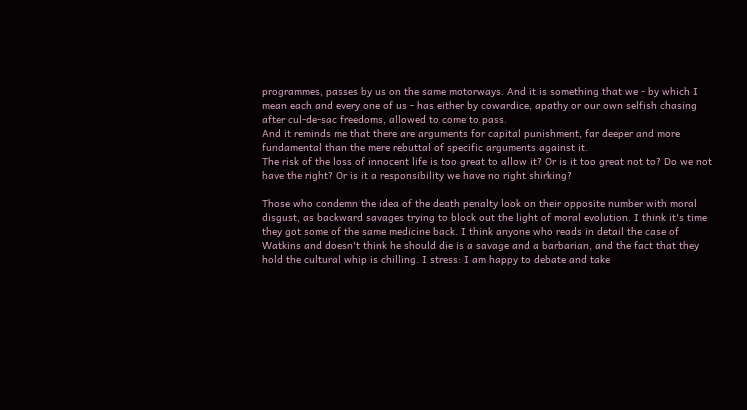programmes, passes by us on the same motorways. And it is something that we - by which I mean each and every one of us - has either by cowardice, apathy or our own selfish chasing after cul-de-sac freedoms, allowed to come to pass.
And it reminds me that there are arguments for capital punishment, far deeper and more fundamental than the mere rebuttal of specific arguments against it.
The risk of the loss of innocent life is too great to allow it? Or is it too great not to? Do we not have the right? Or is it a responsibility we have no right shirking?

Those who condemn the idea of the death penalty look on their opposite number with moral disgust, as backward savages trying to block out the light of moral evolution. I think it's time they got some of the same medicine back. I think anyone who reads in detail the case of Watkins and doesn't think he should die is a savage and a barbarian, and the fact that they hold the cultural whip is chilling. I stress: I am happy to debate and take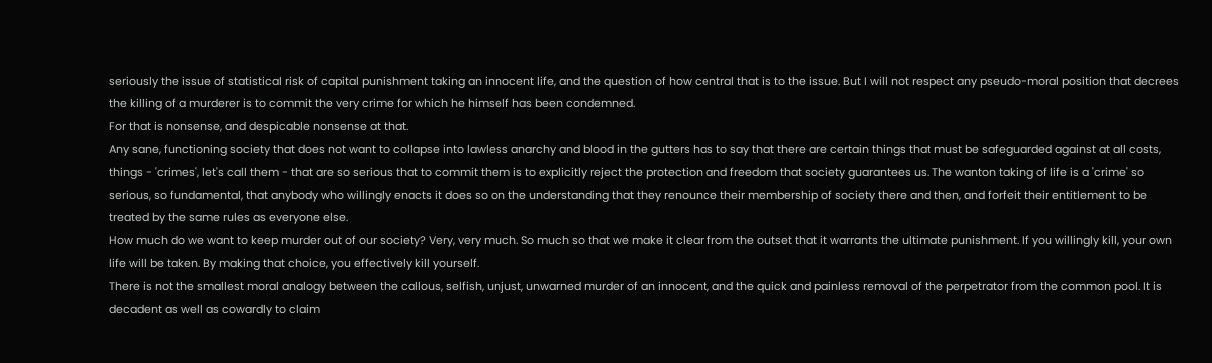seriously the issue of statistical risk of capital punishment taking an innocent life, and the question of how central that is to the issue. But I will not respect any pseudo-moral position that decrees the killing of a murderer is to commit the very crime for which he himself has been condemned.
For that is nonsense, and despicable nonsense at that.
Any sane, functioning society that does not want to collapse into lawless anarchy and blood in the gutters has to say that there are certain things that must be safeguarded against at all costs, things - 'crimes', let's call them - that are so serious that to commit them is to explicitly reject the protection and freedom that society guarantees us. The wanton taking of life is a 'crime' so serious, so fundamental, that anybody who willingly enacts it does so on the understanding that they renounce their membership of society there and then, and forfeit their entitlement to be treated by the same rules as everyone else.
How much do we want to keep murder out of our society? Very, very much. So much so that we make it clear from the outset that it warrants the ultimate punishment. If you willingly kill, your own life will be taken. By making that choice, you effectively kill yourself.
There is not the smallest moral analogy between the callous, selfish, unjust, unwarned murder of an innocent, and the quick and painless removal of the perpetrator from the common pool. It is decadent as well as cowardly to claim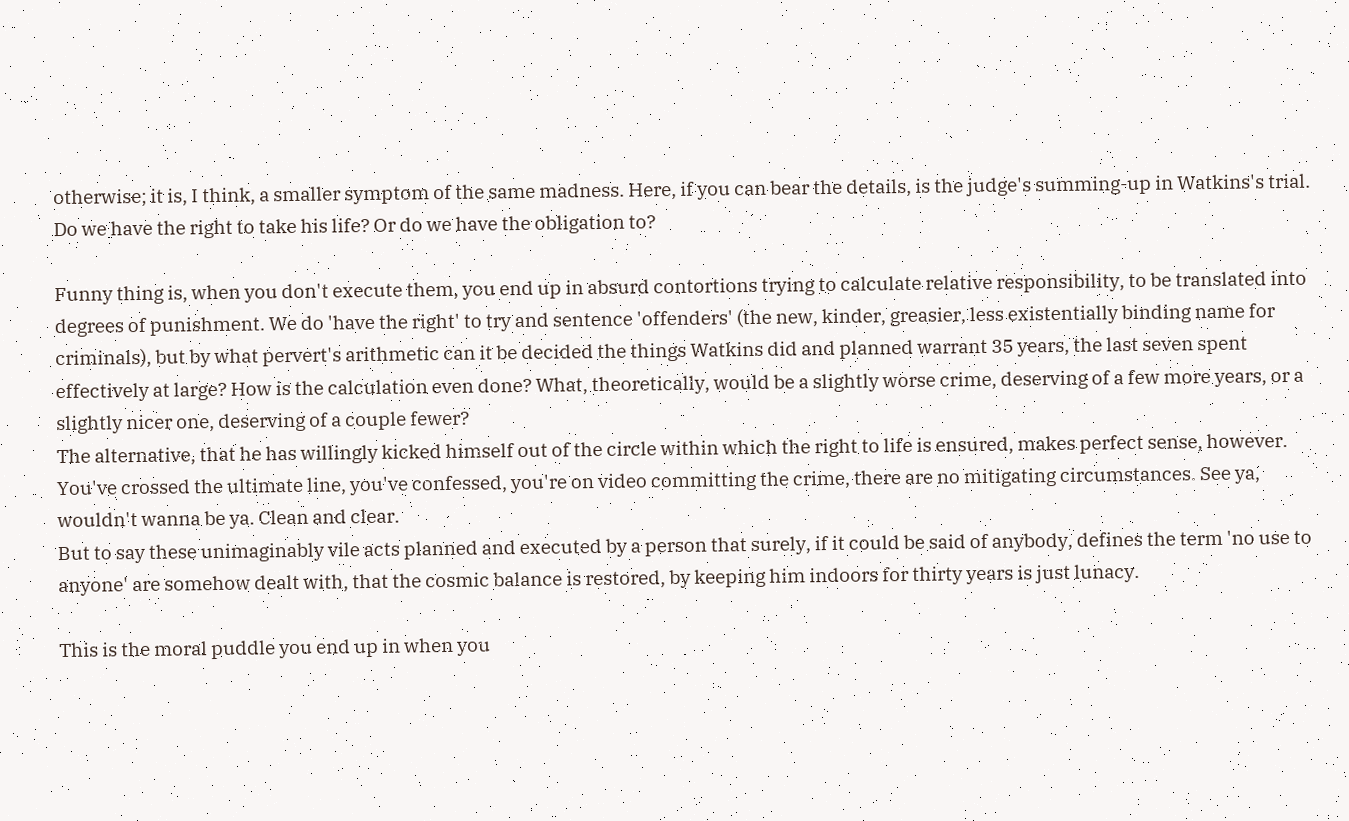otherwise; it is, I think, a smaller symptom of the same madness. Here, if you can bear the details, is the judge's summing-up in Watkins's trial. Do we have the right to take his life? Or do we have the obligation to?

Funny thing is, when you don't execute them, you end up in absurd contortions trying to calculate relative responsibility, to be translated into degrees of punishment. We do 'have the right' to try and sentence 'offenders' (the new, kinder, greasier, less existentially binding name for criminals), but by what pervert's arithmetic can it be decided the things Watkins did and planned warrant 35 years, the last seven spent effectively at large? How is the calculation even done? What, theoretically, would be a slightly worse crime, deserving of a few more years, or a slightly nicer one, deserving of a couple fewer?
The alternative, that he has willingly kicked himself out of the circle within which the right to life is ensured, makes perfect sense, however. You've crossed the ultimate line, you've confessed, you're on video committing the crime, there are no mitigating circumstances. See ya, wouldn't wanna be ya. Clean and clear.
But to say these unimaginably vile acts planned and executed by a person that surely, if it could be said of anybody, defines the term 'no use to anyone' are somehow dealt with, that the cosmic balance is restored, by keeping him indoors for thirty years is just lunacy.

This is the moral puddle you end up in when you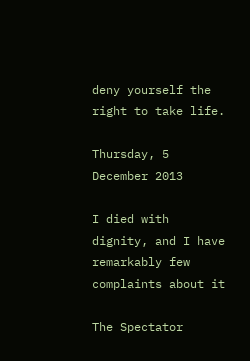deny yourself the right to take life.

Thursday, 5 December 2013

I died with dignity, and I have remarkably few complaints about it

The Spectator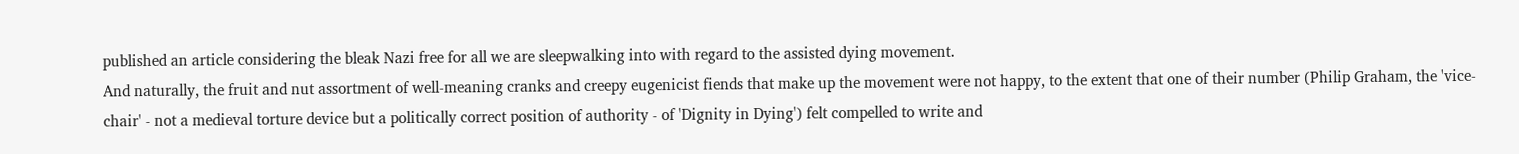published an article considering the bleak Nazi free for all we are sleepwalking into with regard to the assisted dying movement.
And naturally, the fruit and nut assortment of well-meaning cranks and creepy eugenicist fiends that make up the movement were not happy, to the extent that one of their number (Philip Graham, the 'vice-chair' - not a medieval torture device but a politically correct position of authority - of 'Dignity in Dying') felt compelled to write and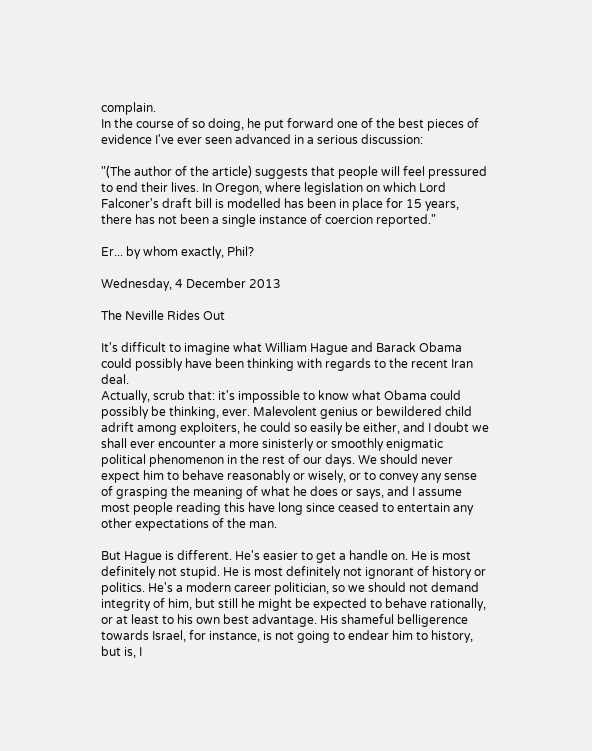complain.
In the course of so doing, he put forward one of the best pieces of evidence I've ever seen advanced in a serious discussion:

"(The author of the article) suggests that people will feel pressured to end their lives. In Oregon, where legislation on which Lord Falconer's draft bill is modelled has been in place for 15 years, there has not been a single instance of coercion reported."

Er... by whom exactly, Phil?

Wednesday, 4 December 2013

The Neville Rides Out

It's difficult to imagine what William Hague and Barack Obama could possibly have been thinking with regards to the recent Iran deal.
Actually, scrub that: it's impossible to know what Obama could possibly be thinking, ever. Malevolent genius or bewildered child adrift among exploiters, he could so easily be either, and I doubt we shall ever encounter a more sinisterly or smoothly enigmatic political phenomenon in the rest of our days. We should never expect him to behave reasonably or wisely, or to convey any sense of grasping the meaning of what he does or says, and I assume most people reading this have long since ceased to entertain any other expectations of the man.

But Hague is different. He's easier to get a handle on. He is most definitely not stupid. He is most definitely not ignorant of history or politics. He's a modern career politician, so we should not demand integrity of him, but still he might be expected to behave rationally, or at least to his own best advantage. His shameful belligerence towards Israel, for instance, is not going to endear him to history, but is, I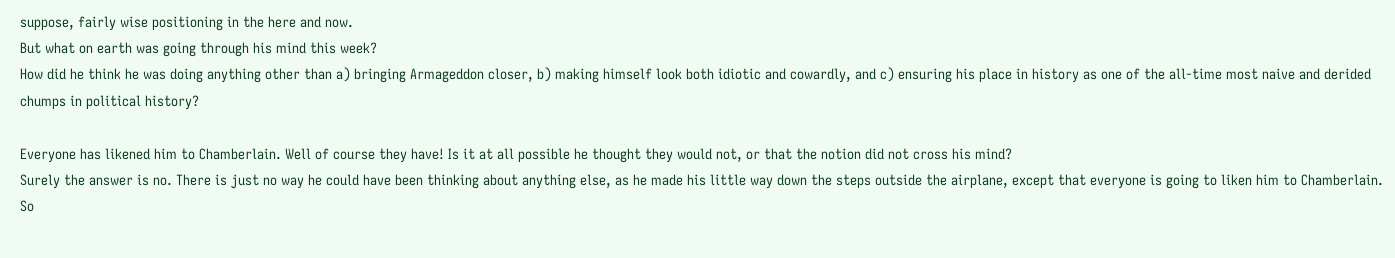suppose, fairly wise positioning in the here and now.
But what on earth was going through his mind this week?
How did he think he was doing anything other than a) bringing Armageddon closer, b) making himself look both idiotic and cowardly, and c) ensuring his place in history as one of the all-time most naive and derided chumps in political history?

Everyone has likened him to Chamberlain. Well of course they have! Is it at all possible he thought they would not, or that the notion did not cross his mind?
Surely the answer is no. There is just no way he could have been thinking about anything else, as he made his little way down the steps outside the airplane, except that everyone is going to liken him to Chamberlain.
So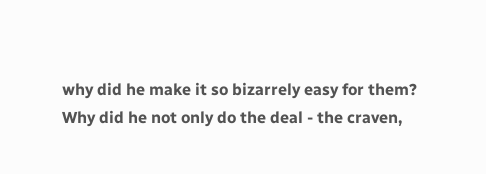why did he make it so bizarrely easy for them?
Why did he not only do the deal - the craven,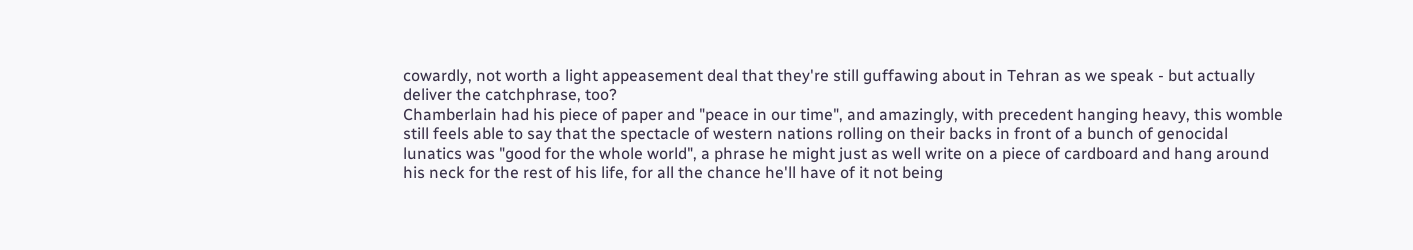cowardly, not worth a light appeasement deal that they're still guffawing about in Tehran as we speak - but actually deliver the catchphrase, too?
Chamberlain had his piece of paper and "peace in our time", and amazingly, with precedent hanging heavy, this womble still feels able to say that the spectacle of western nations rolling on their backs in front of a bunch of genocidal lunatics was "good for the whole world", a phrase he might just as well write on a piece of cardboard and hang around his neck for the rest of his life, for all the chance he'll have of it not being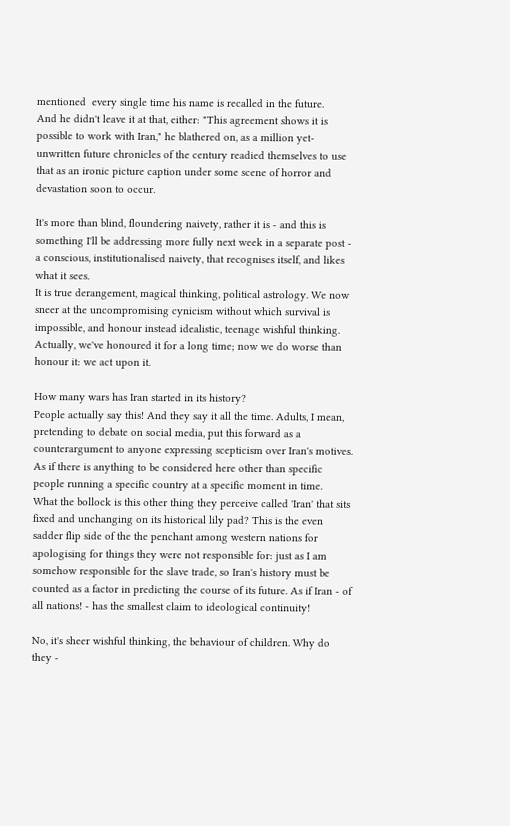mentioned  every single time his name is recalled in the future.
And he didn't leave it at that, either: "This agreement shows it is possible to work with Iran," he blathered on, as a million yet-unwritten future chronicles of the century readied themselves to use that as an ironic picture caption under some scene of horror and devastation soon to occur.

It's more than blind, floundering naivety, rather it is - and this is something I'll be addressing more fully next week in a separate post - a conscious, institutionalised naivety, that recognises itself, and likes what it sees.
It is true derangement, magical thinking, political astrology. We now sneer at the uncompromising cynicism without which survival is impossible, and honour instead idealistic, teenage wishful thinking. Actually, we've honoured it for a long time; now we do worse than honour it: we act upon it.

How many wars has Iran started in its history?
People actually say this! And they say it all the time. Adults, I mean, pretending to debate on social media, put this forward as a counterargument to anyone expressing scepticism over Iran's motives.
As if there is anything to be considered here other than specific people running a specific country at a specific moment in time.
What the bollock is this other thing they perceive called 'Iran' that sits fixed and unchanging on its historical lily pad? This is the even sadder flip side of the the penchant among western nations for apologising for things they were not responsible for: just as I am somehow responsible for the slave trade, so Iran's history must be counted as a factor in predicting the course of its future. As if Iran - of all nations! - has the smallest claim to ideological continuity!

No, it's sheer wishful thinking, the behaviour of children. Why do they -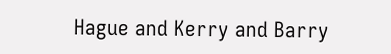Hague and Kerry and Barry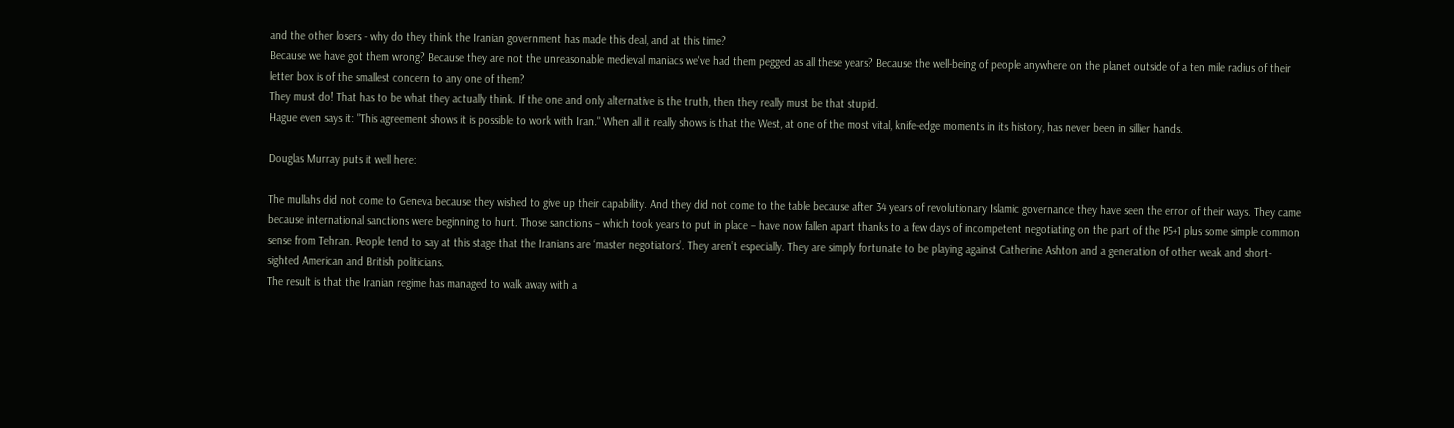and the other losers - why do they think the Iranian government has made this deal, and at this time?
Because we have got them wrong? Because they are not the unreasonable medieval maniacs we've had them pegged as all these years? Because the well-being of people anywhere on the planet outside of a ten mile radius of their letter box is of the smallest concern to any one of them?
They must do! That has to be what they actually think. If the one and only alternative is the truth, then they really must be that stupid.
Hague even says it: "This agreement shows it is possible to work with Iran." When all it really shows is that the West, at one of the most vital, knife-edge moments in its history, has never been in sillier hands.

Douglas Murray puts it well here:

The mullahs did not come to Geneva because they wished to give up their capability. And they did not come to the table because after 34 years of revolutionary Islamic governance they have seen the error of their ways. They came because international sanctions were beginning to hurt. Those sanctions – which took years to put in place – have now fallen apart thanks to a few days of incompetent negotiating on the part of the P5+1 plus some simple common sense from Tehran. People tend to say at this stage that the Iranians are ‘master negotiators’. They aren’t especially. They are simply fortunate to be playing against Catherine Ashton and a generation of other weak and short-sighted American and British politicians.
The result is that the Iranian regime has managed to walk away with a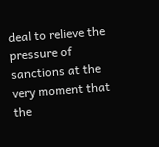deal to relieve the pressure of sanctions at the very moment that the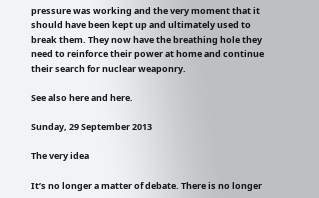pressure was working and the very moment that it should have been kept up and ultimately used to break them. They now have the breathing hole they need to reinforce their power at home and continue their search for nuclear weaponry.

See also here and here.

Sunday, 29 September 2013

The very idea

It’s no longer a matter of debate. There is no longer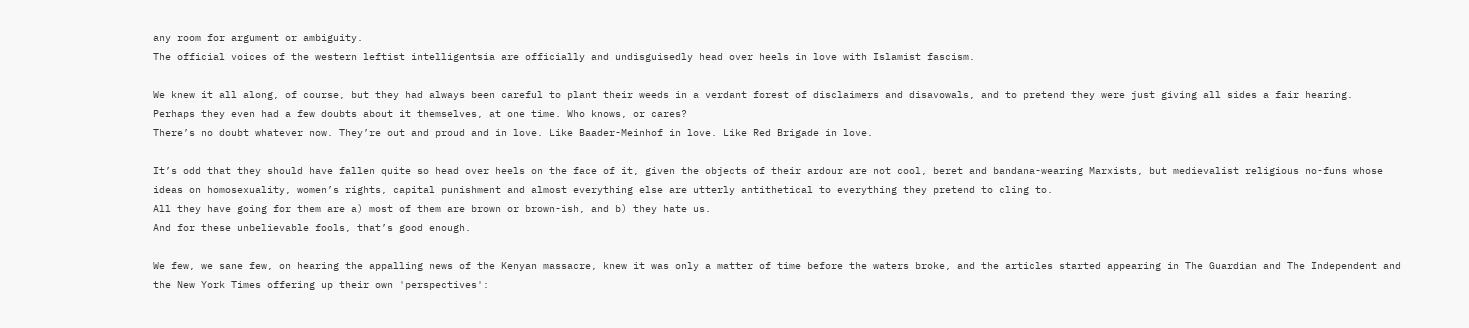any room for argument or ambiguity.
The official voices of the western leftist intelligentsia are officially and undisguisedly head over heels in love with Islamist fascism.

We knew it all along, of course, but they had always been careful to plant their weeds in a verdant forest of disclaimers and disavowals, and to pretend they were just giving all sides a fair hearing.
Perhaps they even had a few doubts about it themselves, at one time. Who knows, or cares?
There’s no doubt whatever now. They’re out and proud and in love. Like Baader-Meinhof in love. Like Red Brigade in love.

It’s odd that they should have fallen quite so head over heels on the face of it, given the objects of their ardour are not cool, beret and bandana-wearing Marxists, but medievalist religious no-funs whose ideas on homosexuality, women’s rights, capital punishment and almost everything else are utterly antithetical to everything they pretend to cling to.
All they have going for them are a) most of them are brown or brown-ish, and b) they hate us.
And for these unbelievable fools, that’s good enough.

We few, we sane few, on hearing the appalling news of the Kenyan massacre, knew it was only a matter of time before the waters broke, and the articles started appearing in The Guardian and The Independent and the New York Times offering up their own 'perspectives':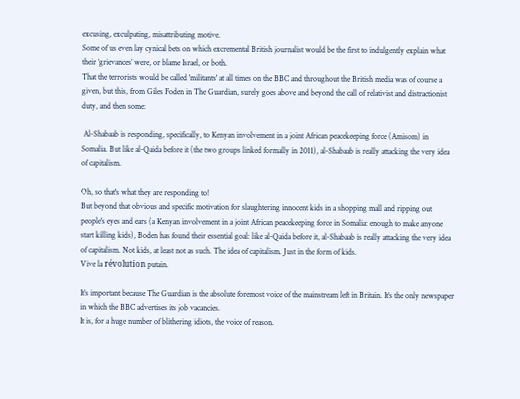excusing, exculpating, misattributing motive.
Some of us even lay cynical bets on which excremental British journalist would be the first to indulgently explain what their ‘grievances’ were, or blame Israel, or both.
That the terrorists would be called 'militants' at all times on the BBC and throughout the British media was of course a given, but this, from Giles Foden in The Guardian, surely goes above and beyond the call of relativist and distractionist duty, and then some:

 Al-Shabaab is responding, specifically, to Kenyan involvement in a joint African peacekeeping force (Amisom) in Somalia. But like al-Qaida before it (the two groups linked formally in 2011), al-Shabaab is really attacking the very idea of capitalism.

Oh, so that's what they are responding to!
But beyond that obvious and specific motivation for slaughtering innocent kids in a shopping mall and ripping out people's eyes and ears (a Kenyan involvement in a joint African peacekeeping force in Somalia: enough to make anyone start killing kids), Boden has found their essential goal: like al-Qaida before it, al-Shabaab is really attacking the very idea of capitalism. Not kids, at least not as such. The idea of capitalism. Just in the form of kids.
Vive la révolution putain.

It’s important because The Guardian is the absolute foremost voice of the mainstream left in Britain. It’s the only newspaper in which the BBC advertises its job vacancies.
It is, for a huge number of blithering idiots, the voice of reason.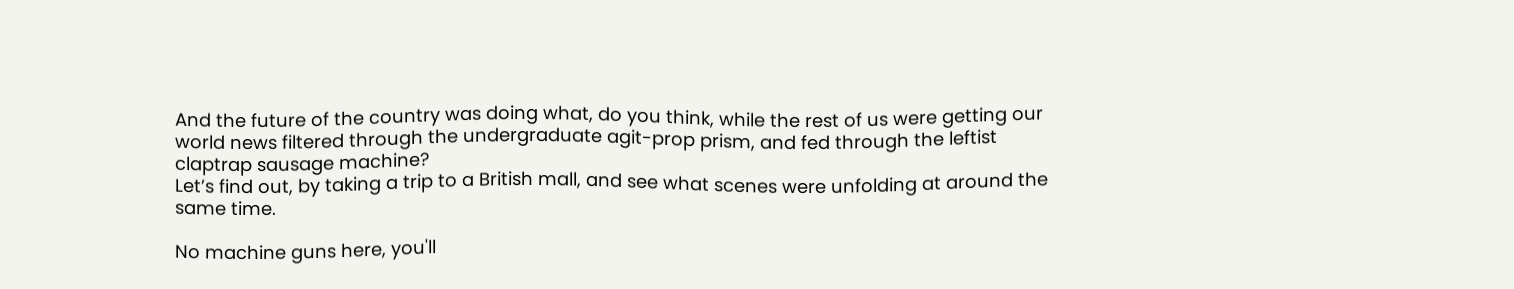And the future of the country was doing what, do you think, while the rest of us were getting our world news filtered through the undergraduate agit-prop prism, and fed through the leftist claptrap sausage machine?
Let’s find out, by taking a trip to a British mall, and see what scenes were unfolding at around the same time.

No machine guns here, you'll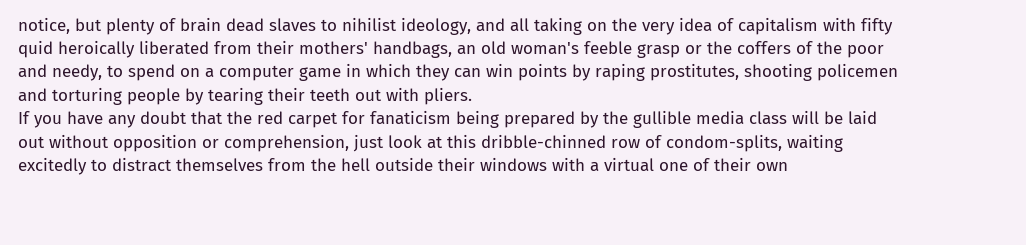notice, but plenty of brain dead slaves to nihilist ideology, and all taking on the very idea of capitalism with fifty quid heroically liberated from their mothers' handbags, an old woman's feeble grasp or the coffers of the poor and needy, to spend on a computer game in which they can win points by raping prostitutes, shooting policemen and torturing people by tearing their teeth out with pliers.
If you have any doubt that the red carpet for fanaticism being prepared by the gullible media class will be laid out without opposition or comprehension, just look at this dribble-chinned row of condom-splits, waiting excitedly to distract themselves from the hell outside their windows with a virtual one of their own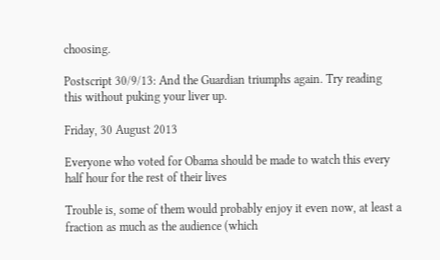choosing.

Postscript 30/9/13: And the Guardian triumphs again. Try reading this without puking your liver up.

Friday, 30 August 2013

Everyone who voted for Obama should be made to watch this every half hour for the rest of their lives

Trouble is, some of them would probably enjoy it even now, at least a fraction as much as the audience (which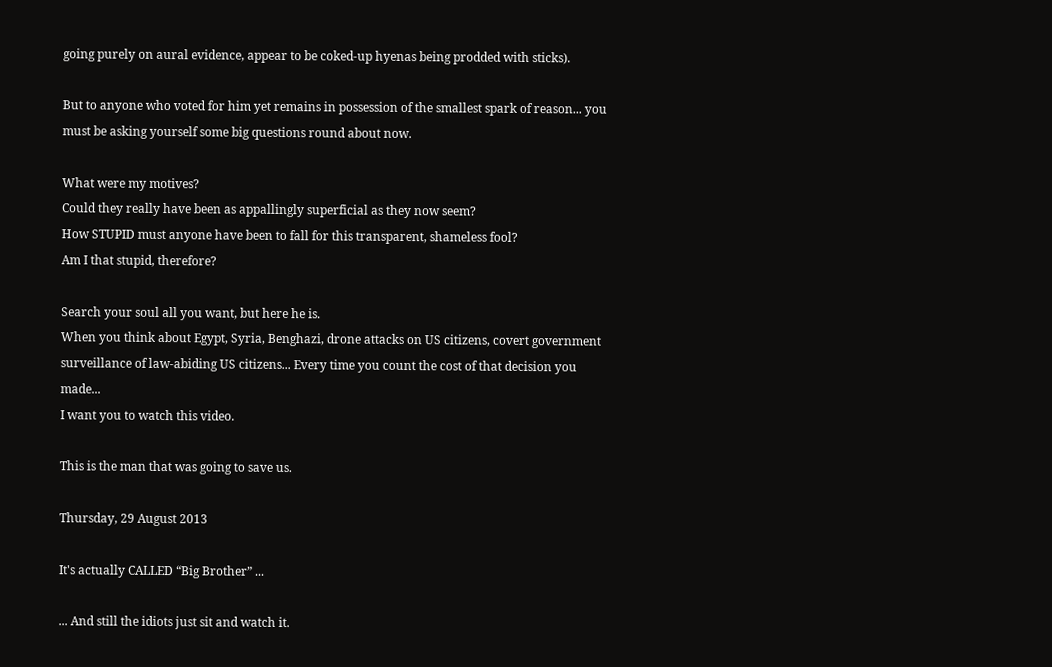going purely on aural evidence, appear to be coked-up hyenas being prodded with sticks).

But to anyone who voted for him yet remains in possession of the smallest spark of reason... you must be asking yourself some big questions round about now.

What were my motives?
Could they really have been as appallingly superficial as they now seem?
How STUPID must anyone have been to fall for this transparent, shameless fool?
Am I that stupid, therefore?

Search your soul all you want, but here he is.
When you think about Egypt, Syria, Benghazi, drone attacks on US citizens, covert government surveillance of law-abiding US citizens... Every time you count the cost of that decision you made...
I want you to watch this video.

This is the man that was going to save us.

Thursday, 29 August 2013

It's actually CALLED “Big Brother” ...

... And still the idiots just sit and watch it.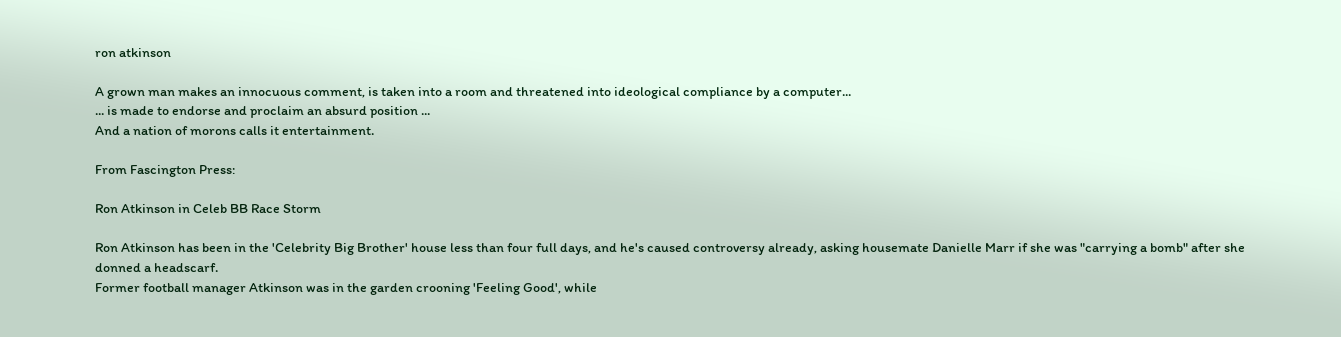ron atkinson

A grown man makes an innocuous comment, is taken into a room and threatened into ideological compliance by a computer...
... is made to endorse and proclaim an absurd position ...
And a nation of morons calls it entertainment.

From Fascington Press:

Ron Atkinson in Celeb BB Race Storm

Ron Atkinson has been in the 'Celebrity Big Brother' house less than four full days, and he's caused controversy already, asking housemate Danielle Marr if she was "carrying a bomb" after she donned a headscarf.
Former football manager Atkinson was in the garden crooning 'Feeling Good', while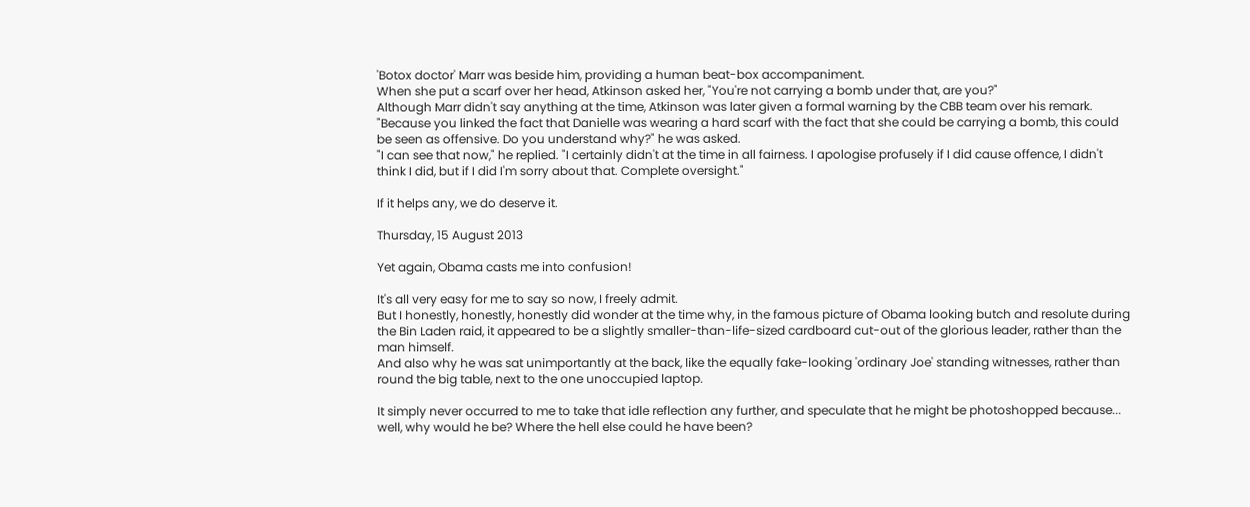'Botox doctor' Marr was beside him, providing a human beat-box accompaniment.
When she put a scarf over her head, Atkinson asked her, "You're not carrying a bomb under that, are you?"
Although Marr didn't say anything at the time, Atkinson was later given a formal warning by the CBB team over his remark.
"Because you linked the fact that Danielle was wearing a hard scarf with the fact that she could be carrying a bomb, this could be seen as offensive. Do you understand why?" he was asked.
"I can see that now," he replied. "I certainly didn't at the time in all fairness. I apologise profusely if I did cause offence, I didn't think I did, but if I did I'm sorry about that. Complete oversight."

If it helps any, we do deserve it.

Thursday, 15 August 2013

Yet again, Obama casts me into confusion!

It's all very easy for me to say so now, I freely admit.
But I honestly, honestly, honestly did wonder at the time why, in the famous picture of Obama looking butch and resolute during the Bin Laden raid, it appeared to be a slightly smaller-than-life-sized cardboard cut-out of the glorious leader, rather than the man himself.
And also why he was sat unimportantly at the back, like the equally fake-looking 'ordinary Joe' standing witnesses, rather than round the big table, next to the one unoccupied laptop.

It simply never occurred to me to take that idle reflection any further, and speculate that he might be photoshopped because... well, why would he be? Where the hell else could he have been?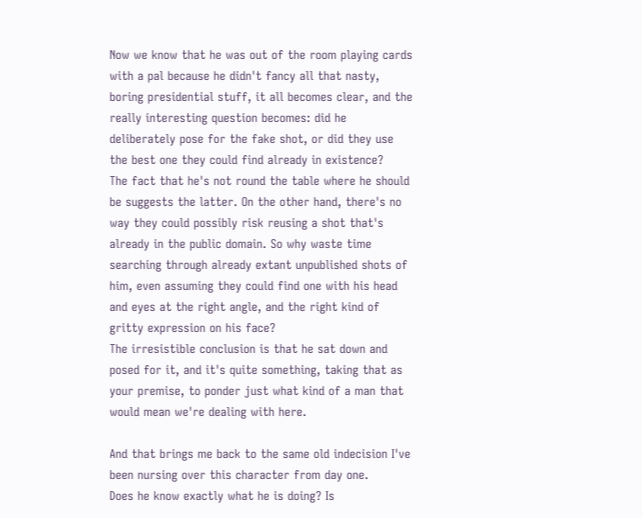Now we know that he was out of the room playing cards with a pal because he didn't fancy all that nasty, boring presidential stuff, it all becomes clear, and the really interesting question becomes: did he deliberately pose for the fake shot, or did they use the best one they could find already in existence?
The fact that he's not round the table where he should be suggests the latter. On the other hand, there's no way they could possibly risk reusing a shot that's already in the public domain. So why waste time searching through already extant unpublished shots of him, even assuming they could find one with his head and eyes at the right angle, and the right kind of gritty expression on his face?
The irresistible conclusion is that he sat down and posed for it, and it's quite something, taking that as your premise, to ponder just what kind of a man that would mean we're dealing with here.

And that brings me back to the same old indecision I've been nursing over this character from day one.
Does he know exactly what he is doing? Is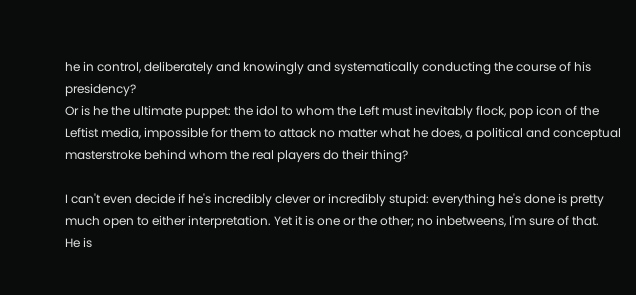he in control, deliberately and knowingly and systematically conducting the course of his presidency?
Or is he the ultimate puppet: the idol to whom the Left must inevitably flock, pop icon of the Leftist media, impossible for them to attack no matter what he does, a political and conceptual masterstroke behind whom the real players do their thing?

I can't even decide if he's incredibly clever or incredibly stupid: everything he's done is pretty much open to either interpretation. Yet it is one or the other; no inbetweens, I'm sure of that.
He is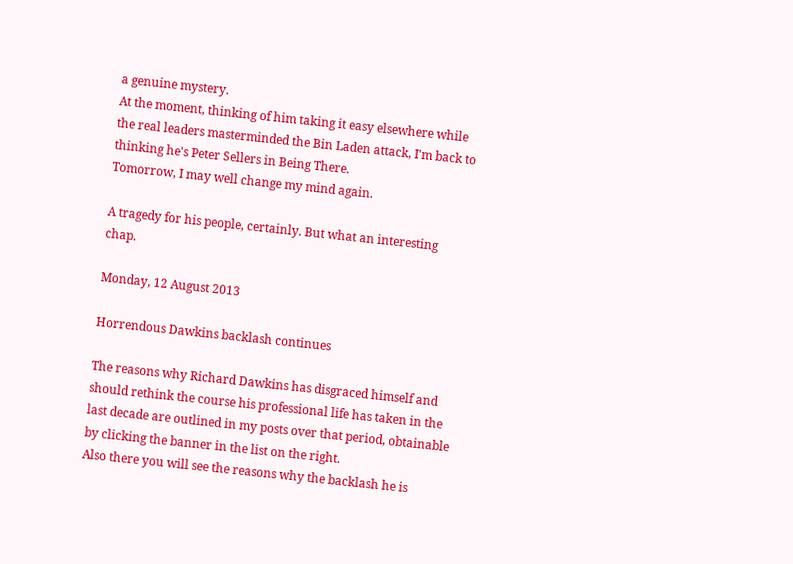a genuine mystery.
At the moment, thinking of him taking it easy elsewhere while the real leaders masterminded the Bin Laden attack, I'm back to thinking he's Peter Sellers in Being There.
Tomorrow, I may well change my mind again.

A tragedy for his people, certainly. But what an interesting chap.

Monday, 12 August 2013

Horrendous Dawkins backlash continues

The reasons why Richard Dawkins has disgraced himself and should rethink the course his professional life has taken in the last decade are outlined in my posts over that period, obtainable by clicking the banner in the list on the right.
Also there you will see the reasons why the backlash he is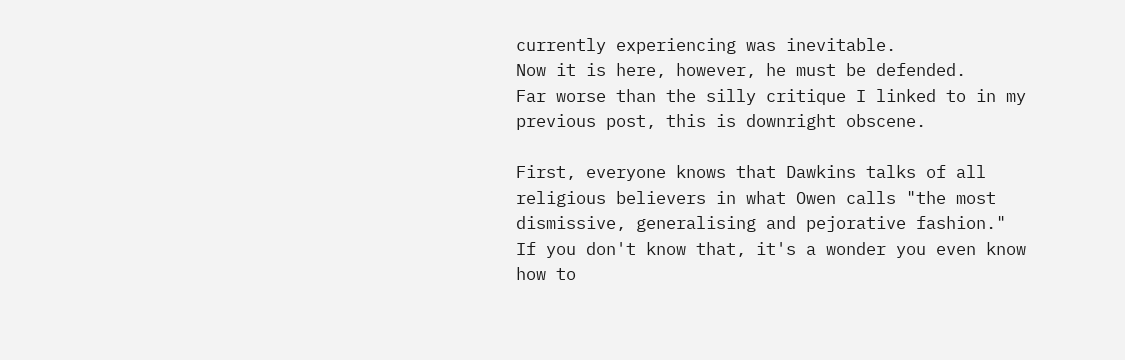currently experiencing was inevitable.
Now it is here, however, he must be defended.
Far worse than the silly critique I linked to in my previous post, this is downright obscene.

First, everyone knows that Dawkins talks of all religious believers in what Owen calls "the most dismissive, generalising and pejorative fashion."
If you don't know that, it's a wonder you even know how to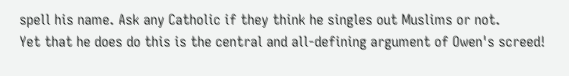spell his name. Ask any Catholic if they think he singles out Muslims or not.
Yet that he does do this is the central and all-defining argument of Owen's screed!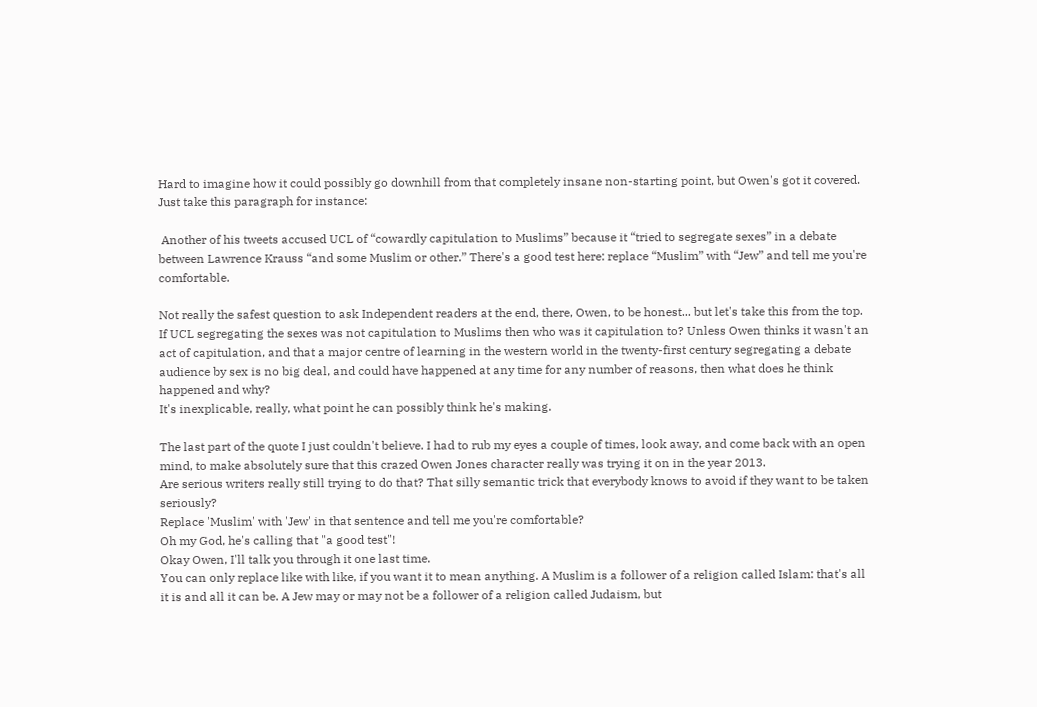Hard to imagine how it could possibly go downhill from that completely insane non-starting point, but Owen's got it covered.
Just take this paragraph for instance:

 Another of his tweets accused UCL of “cowardly capitulation to Muslims” because it “tried to segregate sexes” in a debate between Lawrence Krauss “and some Muslim or other.” There's a good test here: replace “Muslim” with “Jew” and tell me you're comfortable.

Not really the safest question to ask Independent readers at the end, there, Owen, to be honest... but let's take this from the top.
If UCL segregating the sexes was not capitulation to Muslims then who was it capitulation to? Unless Owen thinks it wasn't an act of capitulation, and that a major centre of learning in the western world in the twenty-first century segregating a debate audience by sex is no big deal, and could have happened at any time for any number of reasons, then what does he think happened and why?
It's inexplicable, really, what point he can possibly think he's making.

The last part of the quote I just couldn't believe. I had to rub my eyes a couple of times, look away, and come back with an open mind, to make absolutely sure that this crazed Owen Jones character really was trying it on in the year 2013.
Are serious writers really still trying to do that? That silly semantic trick that everybody knows to avoid if they want to be taken seriously?
Replace 'Muslim' with 'Jew' in that sentence and tell me you're comfortable?
Oh my God, he's calling that "a good test"!
Okay Owen, I'll talk you through it one last time.
You can only replace like with like, if you want it to mean anything. A Muslim is a follower of a religion called Islam: that's all it is and all it can be. A Jew may or may not be a follower of a religion called Judaism, but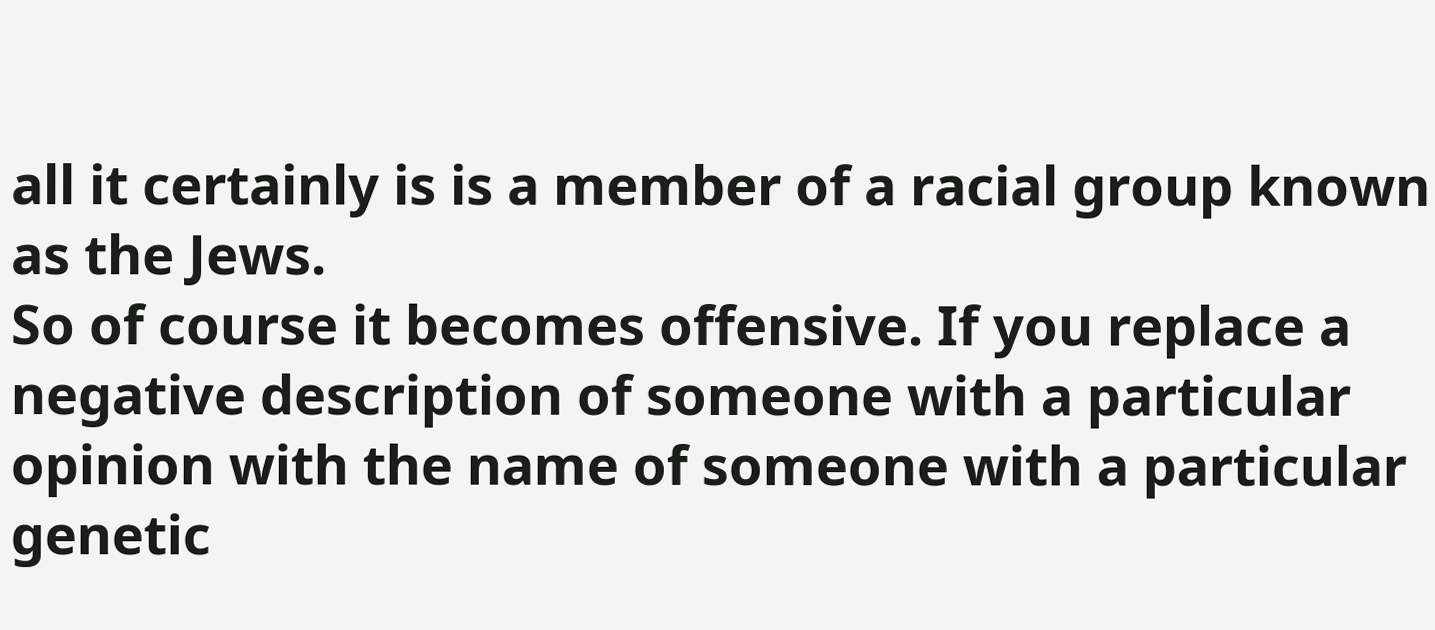all it certainly is is a member of a racial group known as the Jews.
So of course it becomes offensive. If you replace a negative description of someone with a particular opinion with the name of someone with a particular genetic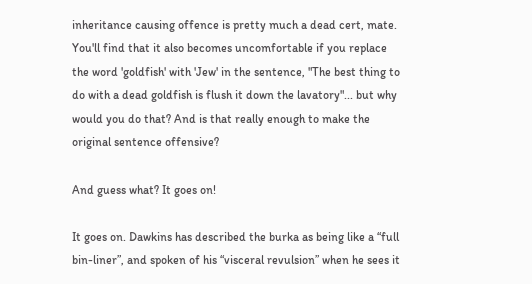inheritance causing offence is pretty much a dead cert, mate.
You'll find that it also becomes uncomfortable if you replace the word 'goldfish' with 'Jew' in the sentence, "The best thing to do with a dead goldfish is flush it down the lavatory"... but why would you do that? And is that really enough to make the original sentence offensive?

And guess what? It goes on!

It goes on. Dawkins has described the burka as being like a “full bin-liner”, and spoken of his “visceral revulsion” when he sees it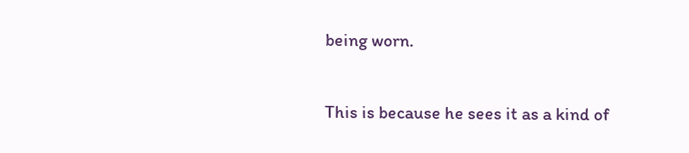being worn.

This is because he sees it as a kind of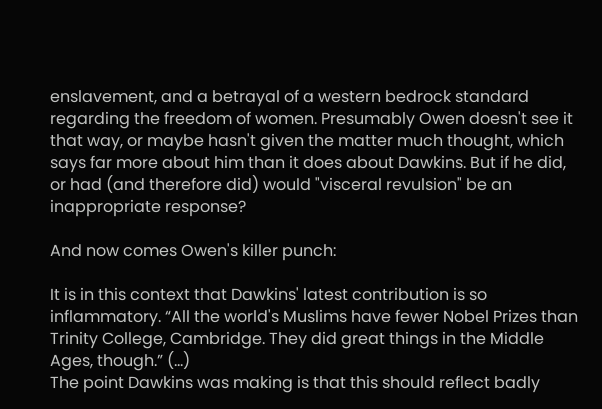enslavement, and a betrayal of a western bedrock standard regarding the freedom of women. Presumably Owen doesn't see it that way, or maybe hasn't given the matter much thought, which says far more about him than it does about Dawkins. But if he did, or had (and therefore did) would "visceral revulsion" be an inappropriate response?

And now comes Owen's killer punch:

It is in this context that Dawkins' latest contribution is so inflammatory. “All the world's Muslims have fewer Nobel Prizes than Trinity College, Cambridge. They did great things in the Middle Ages, though.” (...)
The point Dawkins was making is that this should reflect badly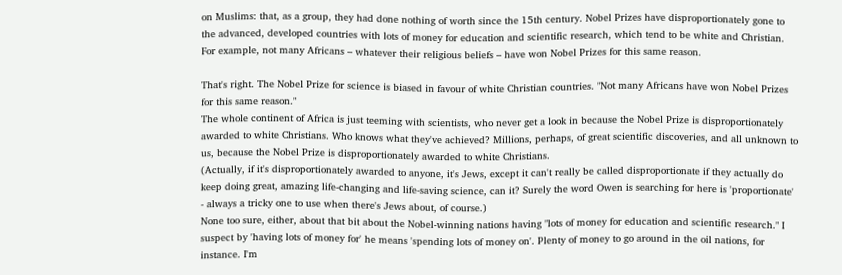on Muslims: that, as a group, they had done nothing of worth since the 15th century. Nobel Prizes have disproportionately gone to the advanced, developed countries with lots of money for education and scientific research, which tend to be white and Christian. For example, not many Africans – whatever their religious beliefs – have won Nobel Prizes for this same reason.

That's right. The Nobel Prize for science is biased in favour of white Christian countries. "Not many Africans have won Nobel Prizes for this same reason."
The whole continent of Africa is just teeming with scientists, who never get a look in because the Nobel Prize is disproportionately awarded to white Christians. Who knows what they've achieved? Millions, perhaps, of great scientific discoveries, and all unknown to us, because the Nobel Prize is disproportionately awarded to white Christians.
(Actually, if it's disproportionately awarded to anyone, it's Jews, except it can't really be called disproportionate if they actually do keep doing great, amazing life-changing and life-saving science, can it? Surely the word Owen is searching for here is 'proportionate' - always a tricky one to use when there's Jews about, of course.)
None too sure, either, about that bit about the Nobel-winning nations having "lots of money for education and scientific research." I suspect by 'having lots of money for' he means 'spending lots of money on'. Plenty of money to go around in the oil nations, for instance. I'm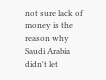not sure lack of money is the reason why Saudi Arabia didn't let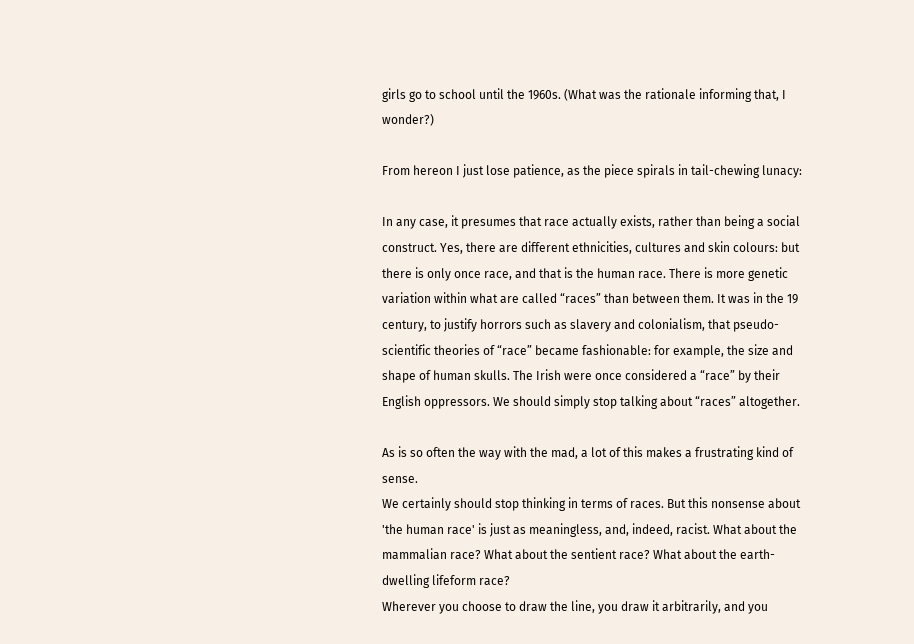girls go to school until the 1960s. (What was the rationale informing that, I wonder?)

From hereon I just lose patience, as the piece spirals in tail-chewing lunacy:

In any case, it presumes that race actually exists, rather than being a social construct. Yes, there are different ethnicities, cultures and skin colours: but there is only once race, and that is the human race. There is more genetic variation within what are called “races” than between them. It was in the 19 century, to justify horrors such as slavery and colonialism, that pseudo-scientific theories of “race” became fashionable: for example, the size and shape of human skulls. The Irish were once considered a “race” by their English oppressors. We should simply stop talking about “races” altogether.

As is so often the way with the mad, a lot of this makes a frustrating kind of sense.
We certainly should stop thinking in terms of races. But this nonsense about 'the human race' is just as meaningless, and, indeed, racist. What about the mammalian race? What about the sentient race? What about the earth-dwelling lifeform race?
Wherever you choose to draw the line, you draw it arbitrarily, and you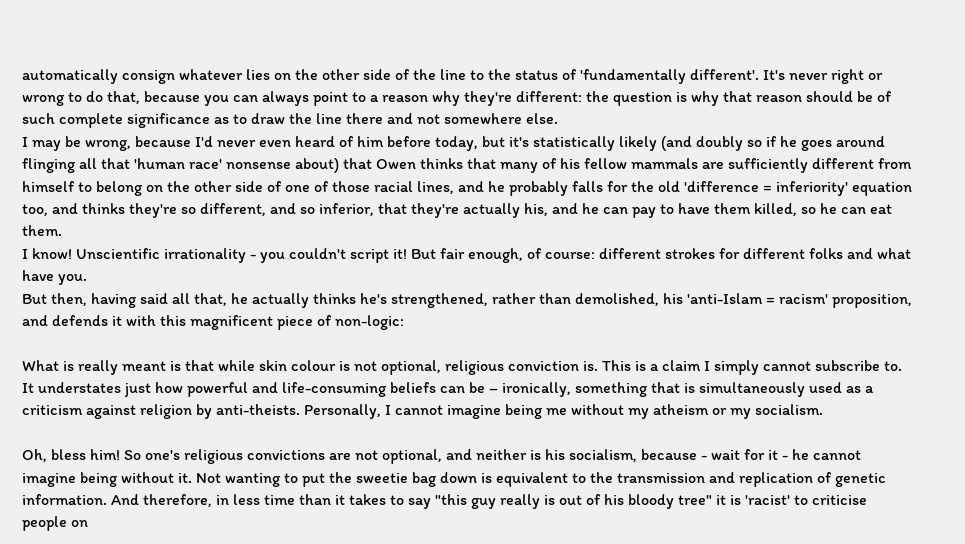automatically consign whatever lies on the other side of the line to the status of 'fundamentally different'. It's never right or wrong to do that, because you can always point to a reason why they're different: the question is why that reason should be of such complete significance as to draw the line there and not somewhere else.
I may be wrong, because I'd never even heard of him before today, but it's statistically likely (and doubly so if he goes around flinging all that 'human race' nonsense about) that Owen thinks that many of his fellow mammals are sufficiently different from himself to belong on the other side of one of those racial lines, and he probably falls for the old 'difference = inferiority' equation too, and thinks they're so different, and so inferior, that they're actually his, and he can pay to have them killed, so he can eat them.
I know! Unscientific irrationality - you couldn't script it! But fair enough, of course: different strokes for different folks and what have you.
But then, having said all that, he actually thinks he's strengthened, rather than demolished, his 'anti-Islam = racism' proposition, and defends it with this magnificent piece of non-logic:

What is really meant is that while skin colour is not optional, religious conviction is. This is a claim I simply cannot subscribe to. It understates just how powerful and life-consuming beliefs can be – ironically, something that is simultaneously used as a criticism against religion by anti-theists. Personally, I cannot imagine being me without my atheism or my socialism.

Oh, bless him! So one's religious convictions are not optional, and neither is his socialism, because - wait for it - he cannot imagine being without it. Not wanting to put the sweetie bag down is equivalent to the transmission and replication of genetic information. And therefore, in less time than it takes to say "this guy really is out of his bloody tree" it is 'racist' to criticise people on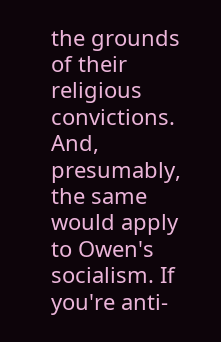the grounds of their religious convictions. And, presumably, the same would apply to Owen's socialism. If you're anti-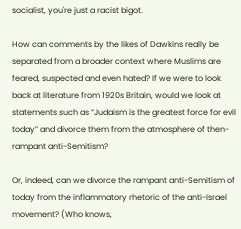socialist, you're just a racist bigot.

How can comments by the likes of Dawkins really be separated from a broader context where Muslims are feared, suspected and even hated? If we were to look back at literature from 1920s Britain, would we look at statements such as “Judaism is the greatest force for evil today” and divorce them from the atmosphere of then-rampant anti-Semitism?

Or, indeed, can we divorce the rampant anti-Semitism of today from the inflammatory rhetoric of the anti-Israel movement? (Who knows,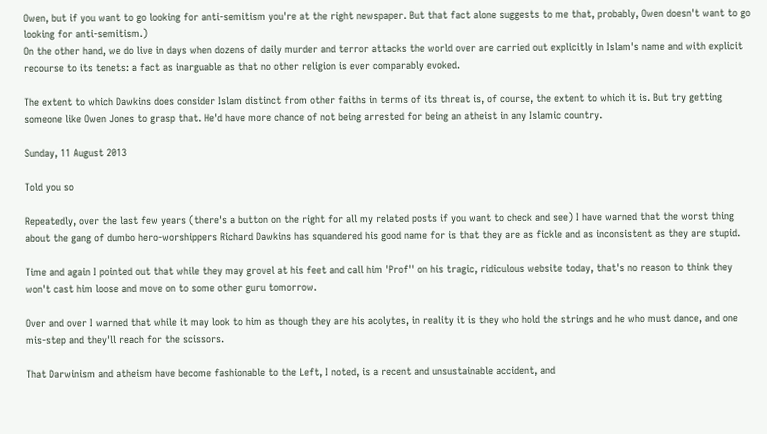Owen, but if you want to go looking for anti-semitism you're at the right newspaper. But that fact alone suggests to me that, probably, Owen doesn't want to go looking for anti-semitism.)
On the other hand, we do live in days when dozens of daily murder and terror attacks the world over are carried out explicitly in Islam's name and with explicit recourse to its tenets: a fact as inarguable as that no other religion is ever comparably evoked.

The extent to which Dawkins does consider Islam distinct from other faiths in terms of its threat is, of course, the extent to which it is. But try getting someone like Owen Jones to grasp that. He'd have more chance of not being arrested for being an atheist in any Islamic country.

Sunday, 11 August 2013

Told you so

Repeatedly, over the last few years (there's a button on the right for all my related posts if you want to check and see) I have warned that the worst thing about the gang of dumbo hero-worshippers Richard Dawkins has squandered his good name for is that they are as fickle and as inconsistent as they are stupid.

Time and again I pointed out that while they may grovel at his feet and call him 'Prof'' on his tragic, ridiculous website today, that's no reason to think they won't cast him loose and move on to some other guru tomorrow.

Over and over I warned that while it may look to him as though they are his acolytes, in reality it is they who hold the strings and he who must dance, and one mis-step and they'll reach for the scissors.

That Darwinism and atheism have become fashionable to the Left, I noted, is a recent and unsustainable accident, and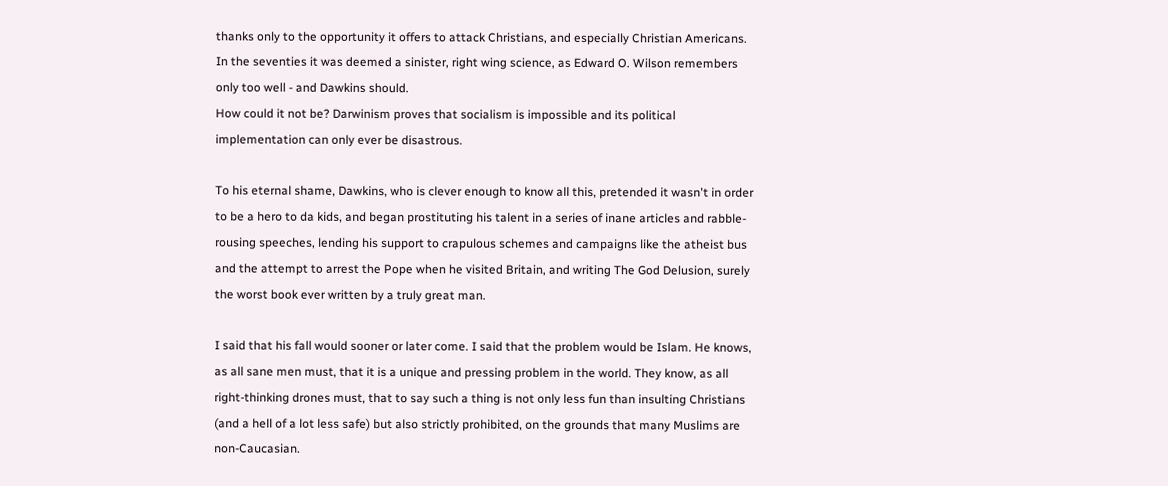thanks only to the opportunity it offers to attack Christians, and especially Christian Americans.
In the seventies it was deemed a sinister, right wing science, as Edward O. Wilson remembers only too well - and Dawkins should.
How could it not be? Darwinism proves that socialism is impossible and its political implementation can only ever be disastrous.

To his eternal shame, Dawkins, who is clever enough to know all this, pretended it wasn't in order to be a hero to da kids, and began prostituting his talent in a series of inane articles and rabble-rousing speeches, lending his support to crapulous schemes and campaigns like the atheist bus and the attempt to arrest the Pope when he visited Britain, and writing The God Delusion, surely the worst book ever written by a truly great man.

I said that his fall would sooner or later come. I said that the problem would be Islam. He knows, as all sane men must, that it is a unique and pressing problem in the world. They know, as all right-thinking drones must, that to say such a thing is not only less fun than insulting Christians (and a hell of a lot less safe) but also strictly prohibited, on the grounds that many Muslims are non-Caucasian.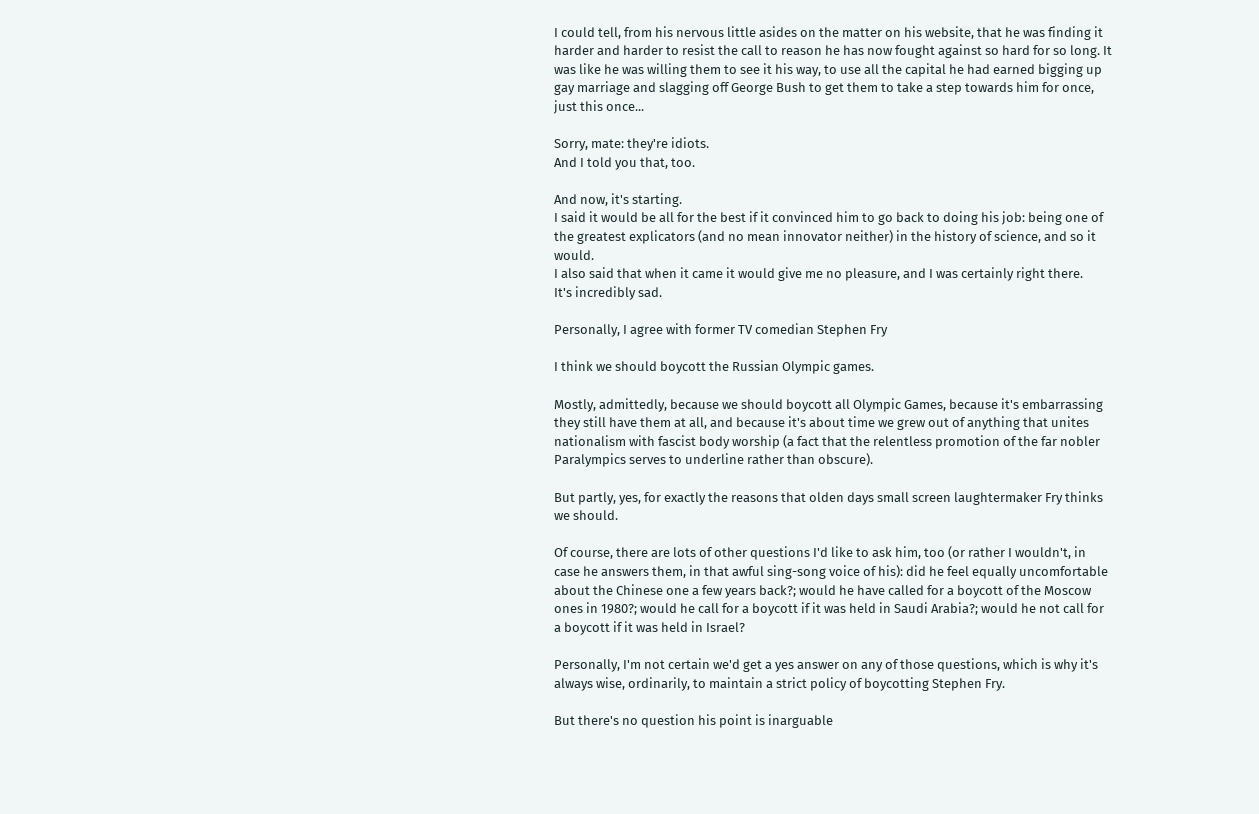I could tell, from his nervous little asides on the matter on his website, that he was finding it harder and harder to resist the call to reason he has now fought against so hard for so long. It was like he was willing them to see it his way, to use all the capital he had earned bigging up gay marriage and slagging off George Bush to get them to take a step towards him for once, just this once...

Sorry, mate: they're idiots.
And I told you that, too.

And now, it's starting.
I said it would be all for the best if it convinced him to go back to doing his job: being one of the greatest explicators (and no mean innovator neither) in the history of science, and so it would.
I also said that when it came it would give me no pleasure, and I was certainly right there.
It's incredibly sad.

Personally, I agree with former TV comedian Stephen Fry

I think we should boycott the Russian Olympic games.

Mostly, admittedly, because we should boycott all Olympic Games, because it's embarrassing they still have them at all, and because it's about time we grew out of anything that unites nationalism with fascist body worship (a fact that the relentless promotion of the far nobler Paralympics serves to underline rather than obscure).

But partly, yes, for exactly the reasons that olden days small screen laughtermaker Fry thinks we should.

Of course, there are lots of other questions I'd like to ask him, too (or rather I wouldn't, in case he answers them, in that awful sing-song voice of his): did he feel equally uncomfortable about the Chinese one a few years back?; would he have called for a boycott of the Moscow ones in 1980?; would he call for a boycott if it was held in Saudi Arabia?; would he not call for a boycott if it was held in Israel?

Personally, I'm not certain we'd get a yes answer on any of those questions, which is why it's always wise, ordinarily, to maintain a strict policy of boycotting Stephen Fry.

But there's no question his point is inarguable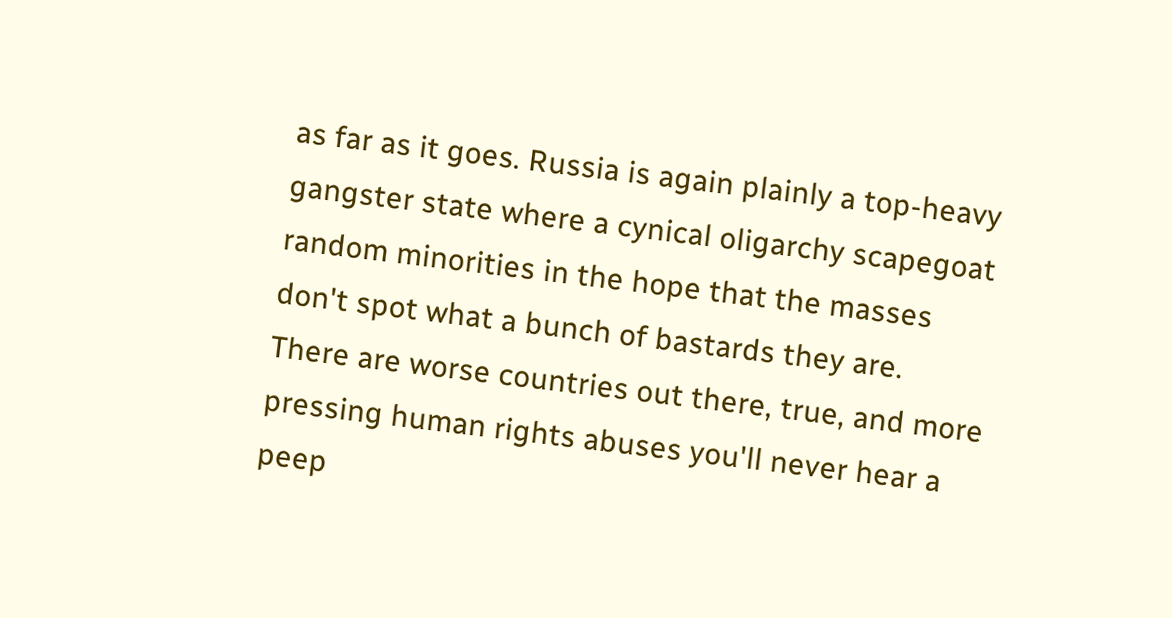as far as it goes. Russia is again plainly a top-heavy gangster state where a cynical oligarchy scapegoat random minorities in the hope that the masses don't spot what a bunch of bastards they are.
There are worse countries out there, true, and more pressing human rights abuses you'll never hear a peep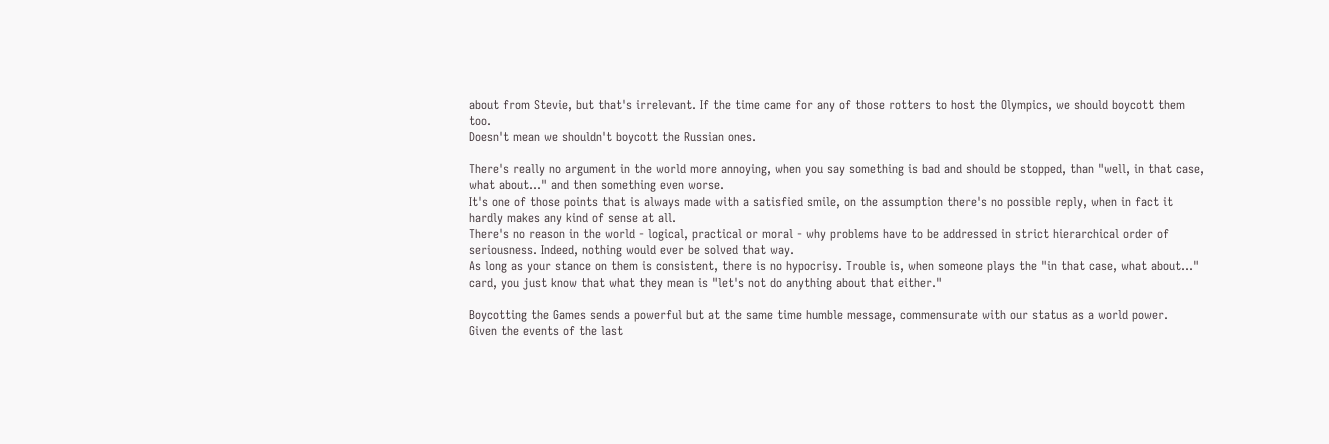about from Stevie, but that's irrelevant. If the time came for any of those rotters to host the Olympics, we should boycott them too.
Doesn't mean we shouldn't boycott the Russian ones.

There's really no argument in the world more annoying, when you say something is bad and should be stopped, than "well, in that case, what about..." and then something even worse.
It's one of those points that is always made with a satisfied smile, on the assumption there's no possible reply, when in fact it hardly makes any kind of sense at all.
There's no reason in the world - logical, practical or moral - why problems have to be addressed in strict hierarchical order of seriousness. Indeed, nothing would ever be solved that way.
As long as your stance on them is consistent, there is no hypocrisy. Trouble is, when someone plays the "in that case, what about..." card, you just know that what they mean is "let's not do anything about that either."

Boycotting the Games sends a powerful but at the same time humble message, commensurate with our status as a world power.
Given the events of the last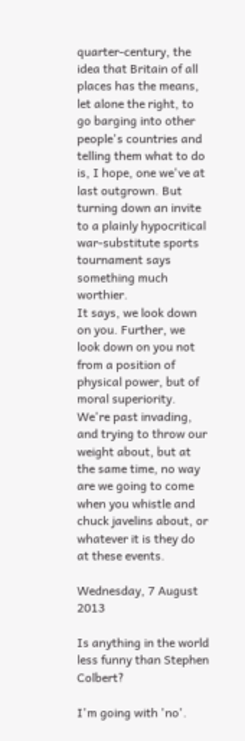quarter-century, the idea that Britain of all places has the means, let alone the right, to go barging into other people's countries and telling them what to do is, I hope, one we've at last outgrown. But turning down an invite to a plainly hypocritical war-substitute sports tournament says something much worthier.
It says, we look down on you. Further, we look down on you not from a position of physical power, but of moral superiority.
We're past invading, and trying to throw our weight about, but at the same time, no way are we going to come when you whistle and chuck javelins about, or whatever it is they do at these events.

Wednesday, 7 August 2013

Is anything in the world less funny than Stephen Colbert?

I'm going with 'no'.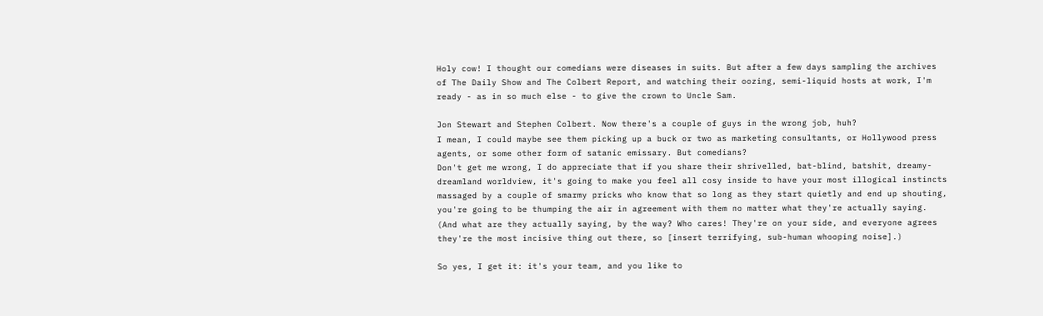Holy cow! I thought our comedians were diseases in suits. But after a few days sampling the archives of The Daily Show and The Colbert Report, and watching their oozing, semi-liquid hosts at work, I'm ready - as in so much else - to give the crown to Uncle Sam.

Jon Stewart and Stephen Colbert. Now there's a couple of guys in the wrong job, huh?
I mean, I could maybe see them picking up a buck or two as marketing consultants, or Hollywood press agents, or some other form of satanic emissary. But comedians?
Don't get me wrong, I do appreciate that if you share their shrivelled, bat-blind, batshit, dreamy-dreamland worldview, it's going to make you feel all cosy inside to have your most illogical instincts massaged by a couple of smarmy pricks who know that so long as they start quietly and end up shouting, you're going to be thumping the air in agreement with them no matter what they're actually saying.
(And what are they actually saying, by the way? Who cares! They're on your side, and everyone agrees they're the most incisive thing out there, so [insert terrifying, sub-human whooping noise].)

So yes, I get it: it's your team, and you like to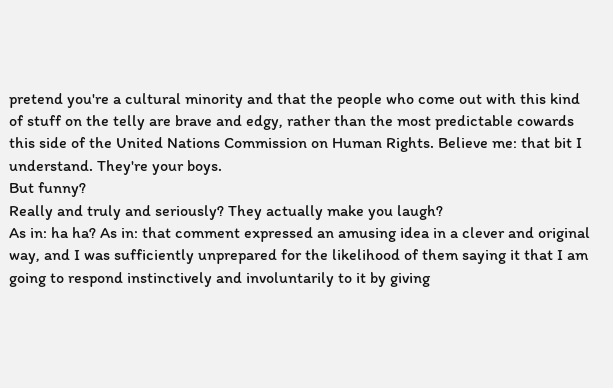pretend you're a cultural minority and that the people who come out with this kind of stuff on the telly are brave and edgy, rather than the most predictable cowards this side of the United Nations Commission on Human Rights. Believe me: that bit I understand. They're your boys.
But funny?
Really and truly and seriously? They actually make you laugh?
As in: ha ha? As in: that comment expressed an amusing idea in a clever and original way, and I was sufficiently unprepared for the likelihood of them saying it that I am going to respond instinctively and involuntarily to it by giving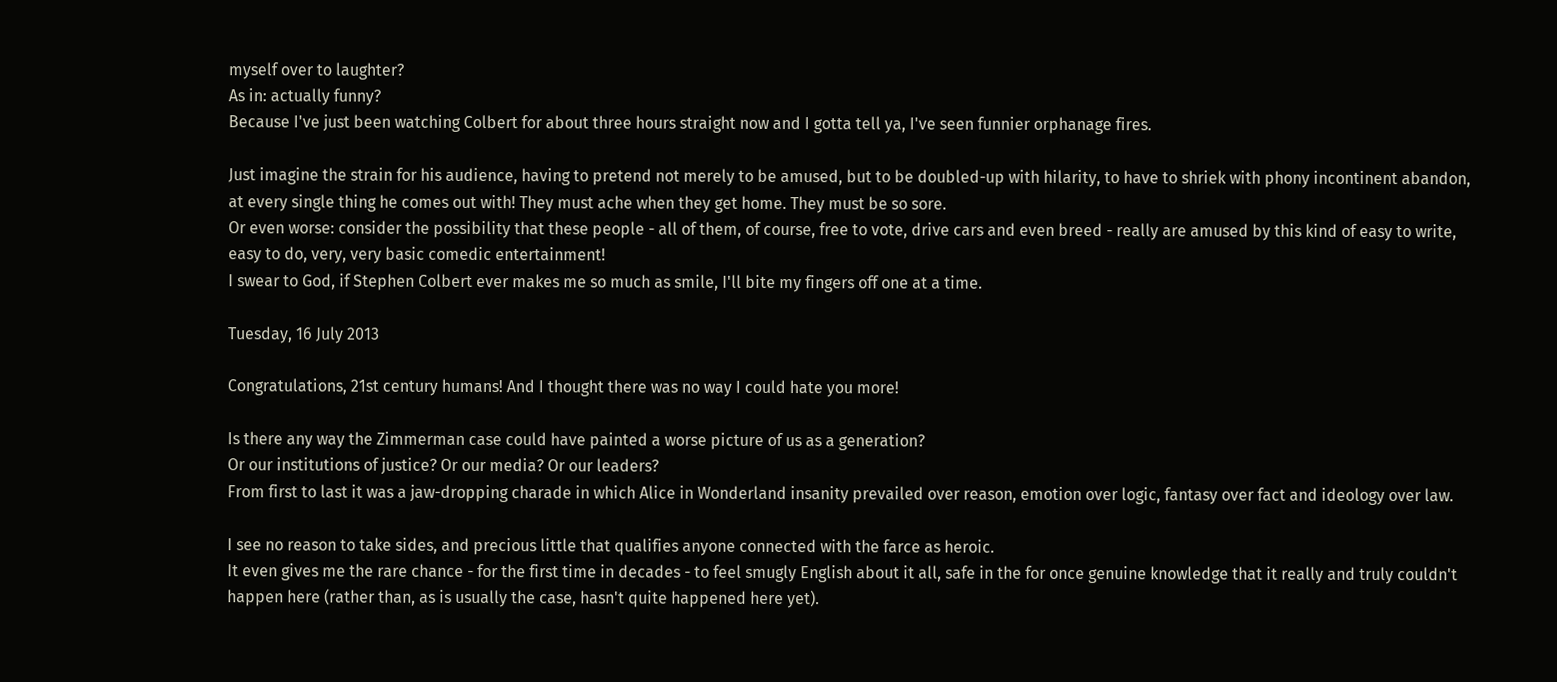myself over to laughter?
As in: actually funny?
Because I've just been watching Colbert for about three hours straight now and I gotta tell ya, I've seen funnier orphanage fires.

Just imagine the strain for his audience, having to pretend not merely to be amused, but to be doubled-up with hilarity, to have to shriek with phony incontinent abandon, at every single thing he comes out with! They must ache when they get home. They must be so sore.
Or even worse: consider the possibility that these people - all of them, of course, free to vote, drive cars and even breed - really are amused by this kind of easy to write, easy to do, very, very basic comedic entertainment!
I swear to God, if Stephen Colbert ever makes me so much as smile, I'll bite my fingers off one at a time.

Tuesday, 16 July 2013

Congratulations, 21st century humans! And I thought there was no way I could hate you more!

Is there any way the Zimmerman case could have painted a worse picture of us as a generation?
Or our institutions of justice? Or our media? Or our leaders?
From first to last it was a jaw-dropping charade in which Alice in Wonderland insanity prevailed over reason, emotion over logic, fantasy over fact and ideology over law.

I see no reason to take sides, and precious little that qualifies anyone connected with the farce as heroic.
It even gives me the rare chance - for the first time in decades - to feel smugly English about it all, safe in the for once genuine knowledge that it really and truly couldn't happen here (rather than, as is usually the case, hasn't quite happened here yet).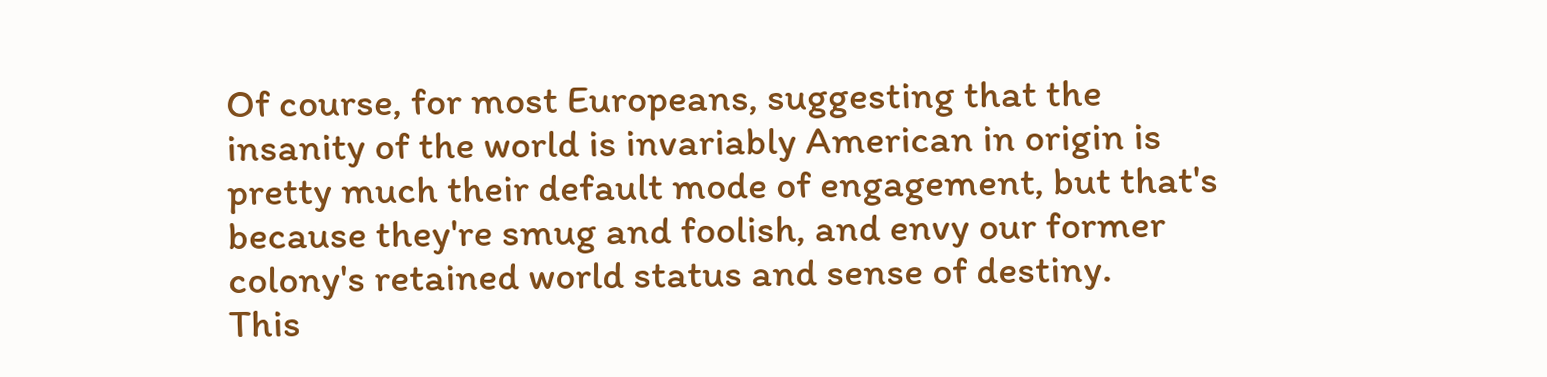Of course, for most Europeans, suggesting that the insanity of the world is invariably American in origin is pretty much their default mode of engagement, but that's because they're smug and foolish, and envy our former colony's retained world status and sense of destiny.
This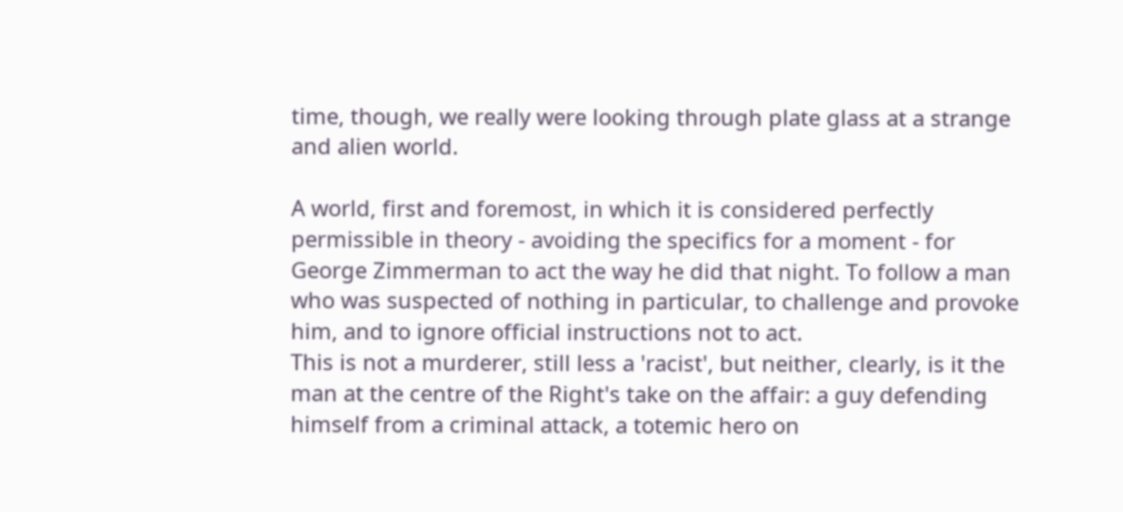time, though, we really were looking through plate glass at a strange and alien world.

A world, first and foremost, in which it is considered perfectly permissible in theory - avoiding the specifics for a moment - for George Zimmerman to act the way he did that night. To follow a man who was suspected of nothing in particular, to challenge and provoke him, and to ignore official instructions not to act.
This is not a murderer, still less a 'racist', but neither, clearly, is it the man at the centre of the Right's take on the affair: a guy defending himself from a criminal attack, a totemic hero on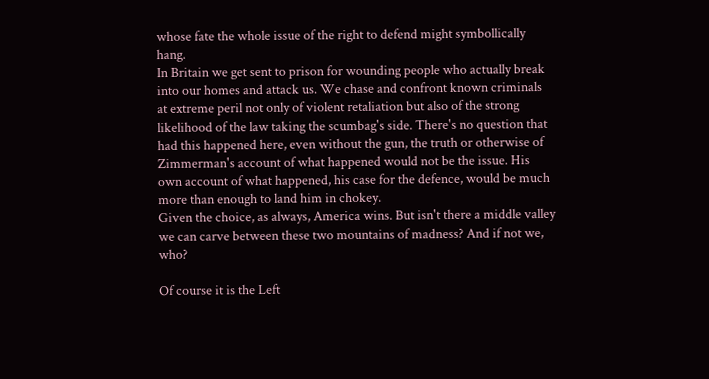whose fate the whole issue of the right to defend might symbollically hang.
In Britain we get sent to prison for wounding people who actually break into our homes and attack us. We chase and confront known criminals at extreme peril not only of violent retaliation but also of the strong likelihood of the law taking the scumbag's side. There's no question that had this happened here, even without the gun, the truth or otherwise of Zimmerman's account of what happened would not be the issue. His own account of what happened, his case for the defence, would be much more than enough to land him in chokey.
Given the choice, as always, America wins. But isn't there a middle valley we can carve between these two mountains of madness? And if not we, who?

Of course it is the Left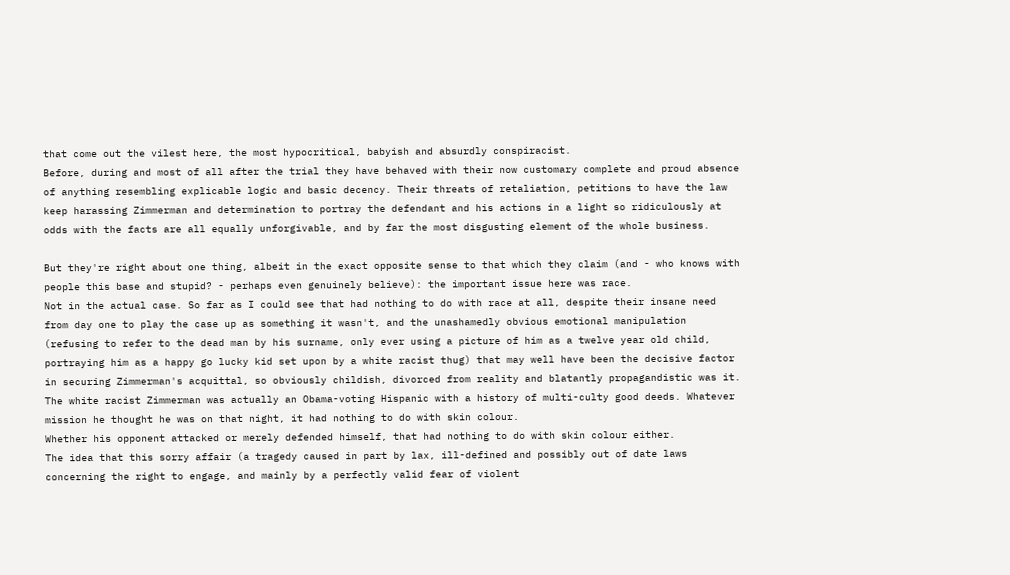that come out the vilest here, the most hypocritical, babyish and absurdly conspiracist.
Before, during and most of all after the trial they have behaved with their now customary complete and proud absence of anything resembling explicable logic and basic decency. Their threats of retaliation, petitions to have the law keep harassing Zimmerman and determination to portray the defendant and his actions in a light so ridiculously at odds with the facts are all equally unforgivable, and by far the most disgusting element of the whole business.

But they're right about one thing, albeit in the exact opposite sense to that which they claim (and - who knows with people this base and stupid? - perhaps even genuinely believe): the important issue here was race.
Not in the actual case. So far as I could see that had nothing to do with race at all, despite their insane need from day one to play the case up as something it wasn't, and the unashamedly obvious emotional manipulation (refusing to refer to the dead man by his surname, only ever using a picture of him as a twelve year old child, portraying him as a happy go lucky kid set upon by a white racist thug) that may well have been the decisive factor in securing Zimmerman's acquittal, so obviously childish, divorced from reality and blatantly propagandistic was it.
The white racist Zimmerman was actually an Obama-voting Hispanic with a history of multi-culty good deeds. Whatever mission he thought he was on that night, it had nothing to do with skin colour.
Whether his opponent attacked or merely defended himself, that had nothing to do with skin colour either.
The idea that this sorry affair (a tragedy caused in part by lax, ill-defined and possibly out of date laws concerning the right to engage, and mainly by a perfectly valid fear of violent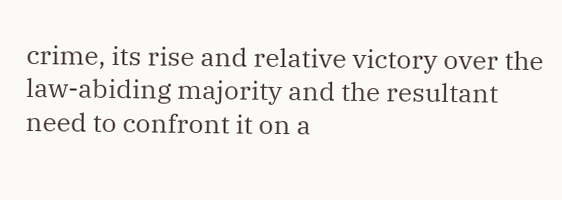crime, its rise and relative victory over the law-abiding majority and the resultant need to confront it on a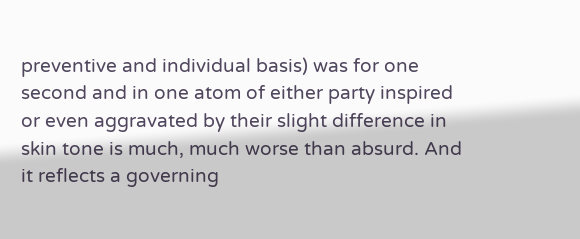preventive and individual basis) was for one second and in one atom of either party inspired or even aggravated by their slight difference in skin tone is much, much worse than absurd. And it reflects a governing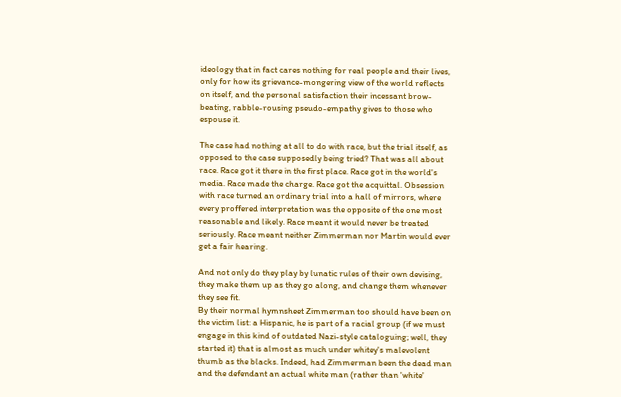ideology that in fact cares nothing for real people and their lives, only for how its grievance-mongering view of the world reflects on itself, and the personal satisfaction their incessant brow-beating, rabble-rousing pseudo-empathy gives to those who espouse it.

The case had nothing at all to do with race, but the trial itself, as opposed to the case supposedly being tried? That was all about race. Race got it there in the first place. Race got in the world's media. Race made the charge. Race got the acquittal. Obsession with race turned an ordinary trial into a hall of mirrors, where every proffered interpretation was the opposite of the one most reasonable and likely. Race meant it would never be treated seriously. Race meant neither Zimmerman nor Martin would ever get a fair hearing.

And not only do they play by lunatic rules of their own devising, they make them up as they go along, and change them whenever they see fit.
By their normal hymnsheet Zimmerman too should have been on the victim list: a Hispanic, he is part of a racial group (if we must engage in this kind of outdated Nazi-style cataloguing; well, they started it) that is almost as much under whitey's malevolent thumb as the blacks. Indeed, had Zimmerman been the dead man and the defendant an actual white man (rather than 'white'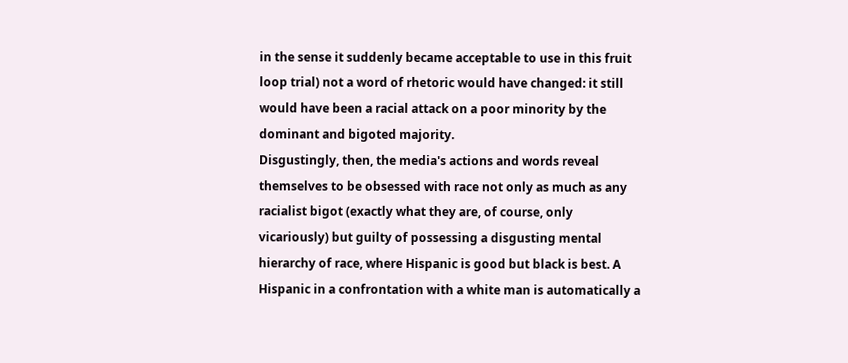in the sense it suddenly became acceptable to use in this fruit loop trial) not a word of rhetoric would have changed: it still would have been a racial attack on a poor minority by the dominant and bigoted majority.
Disgustingly, then, the media's actions and words reveal themselves to be obsessed with race not only as much as any racialist bigot (exactly what they are, of course, only vicariously) but guilty of possessing a disgusting mental hierarchy of race, where Hispanic is good but black is best. A Hispanic in a confrontation with a white man is automatically a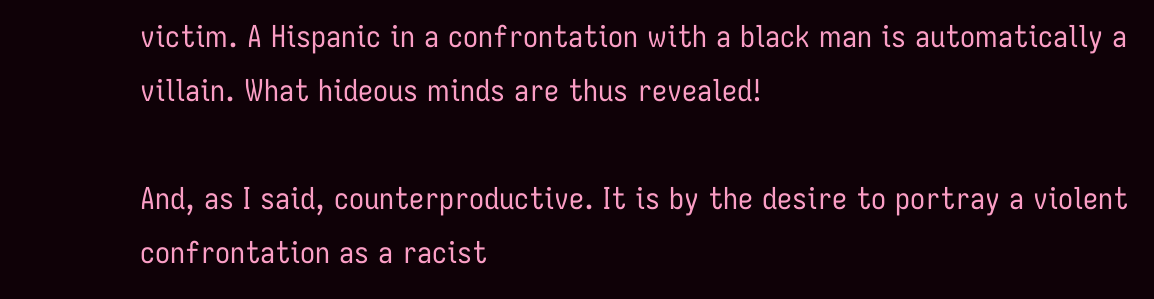victim. A Hispanic in a confrontation with a black man is automatically a villain. What hideous minds are thus revealed!

And, as I said, counterproductive. It is by the desire to portray a violent confrontation as a racist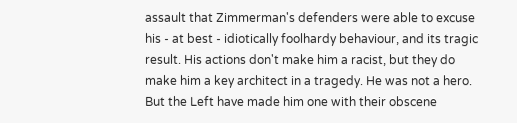assault that Zimmerman's defenders were able to excuse his - at best - idiotically foolhardy behaviour, and its tragic result. His actions don't make him a racist, but they do make him a key architect in a tragedy. He was not a hero. But the Left have made him one with their obscene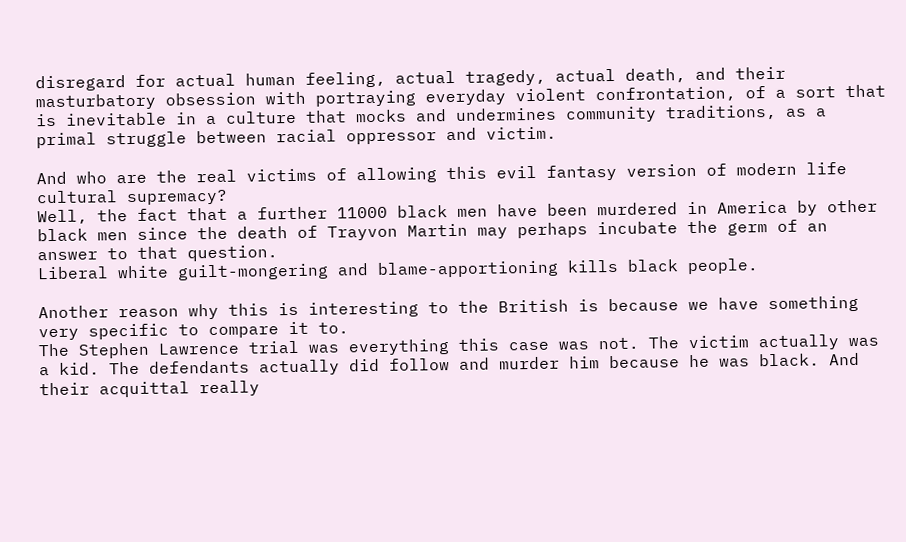disregard for actual human feeling, actual tragedy, actual death, and their masturbatory obsession with portraying everyday violent confrontation, of a sort that is inevitable in a culture that mocks and undermines community traditions, as a primal struggle between racial oppressor and victim.

And who are the real victims of allowing this evil fantasy version of modern life cultural supremacy?
Well, the fact that a further 11000 black men have been murdered in America by other black men since the death of Trayvon Martin may perhaps incubate the germ of an answer to that question.
Liberal white guilt-mongering and blame-apportioning kills black people.

Another reason why this is interesting to the British is because we have something very specific to compare it to.
The Stephen Lawrence trial was everything this case was not. The victim actually was a kid. The defendants actually did follow and murder him because he was black. And their acquittal really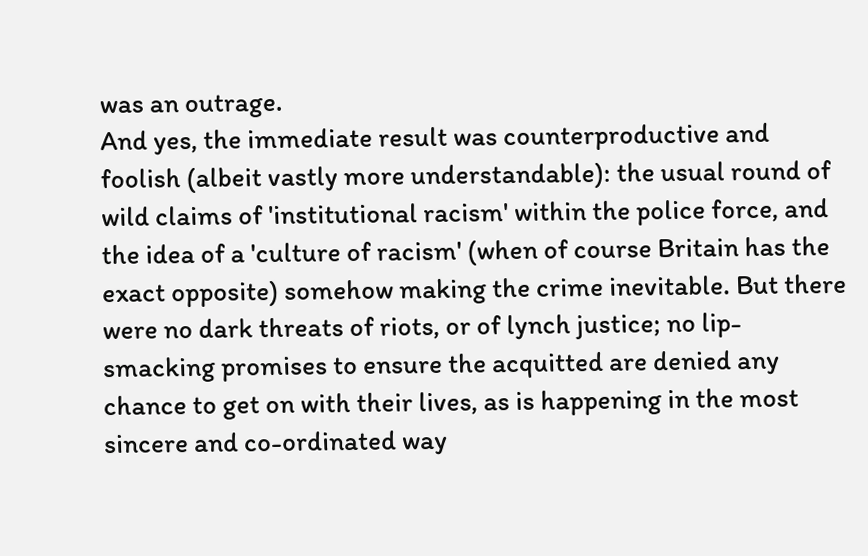was an outrage.
And yes, the immediate result was counterproductive and foolish (albeit vastly more understandable): the usual round of wild claims of 'institutional racism' within the police force, and the idea of a 'culture of racism' (when of course Britain has the exact opposite) somehow making the crime inevitable. But there were no dark threats of riots, or of lynch justice; no lip-smacking promises to ensure the acquitted are denied any chance to get on with their lives, as is happening in the most sincere and co-ordinated way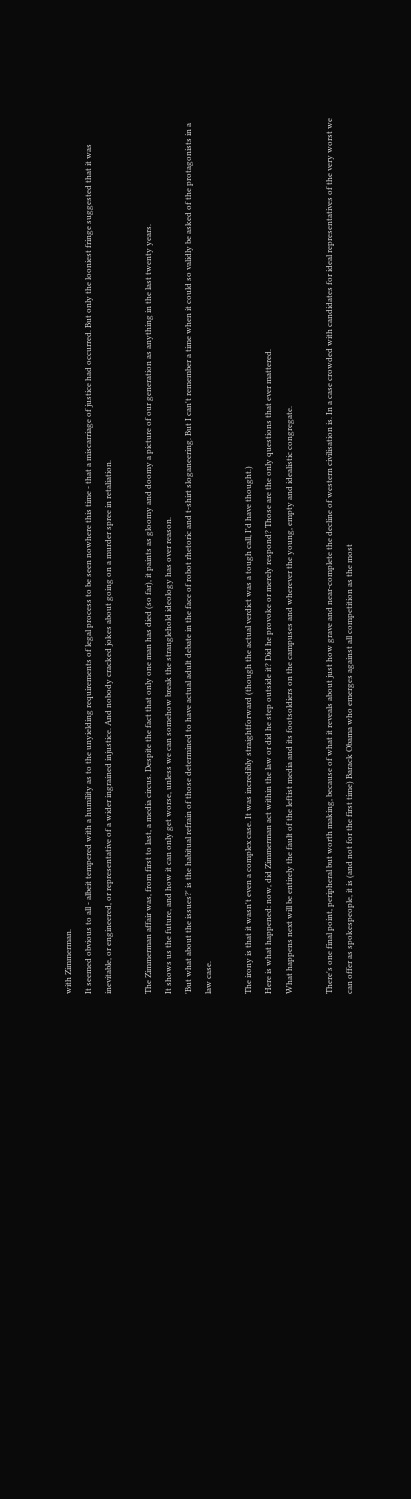with Zimmerman.
It seemed obvious to all - albeit tempered with a humility as to the unyielding requirements of legal process to be seen nowhere this time - that a miscarriage of justice had occurred. But only the looniest fringe suggested that it was inevitable, or engineered, or representative of a wider ingrained injustice. And nobody cracked jokes about going on a murder spree in retaliation.

The Zimmerman affair was, from first to last, a media circus. Despite the fact that only one man has died (so far), it paints as gloomy and doomy a picture of our generation as anything in the last twenty years.
It shows us the future, and how it can only get worse, unless we can somehow break the stranglehold ideology has over reason.
'But what about the issues?' is the habitual refrain of those determined to have actual adult debate in the face of robot rhetoric and t-shirt sloganeering. But I can't remember a time when it could so validly be asked of the protagonists in a law case.

The irony is that it wasn't even a complex case. It was incredibly straightforward (though the actual verdict was a tough call, I'd have thought.)
Here is what happened: now, did Zimmerman act within the law or did he step outside it? Did he provoke or merely respond? Those are the only questions that ever mattered.
What happens next will be entirely the fault of the leftist media and its footsoldiers on the campuses and wherever the young, empty and idealistic congregate.

There's one final point, peripheral but worth making, because of what it reveals about just how grave and near-complete the decline of western civilisation is. In a case crowded with candidates for ideal representatives of the very worst we can offer as spokespeople, it is (and not for the first time) Barack Obama who emerges against all competition as the most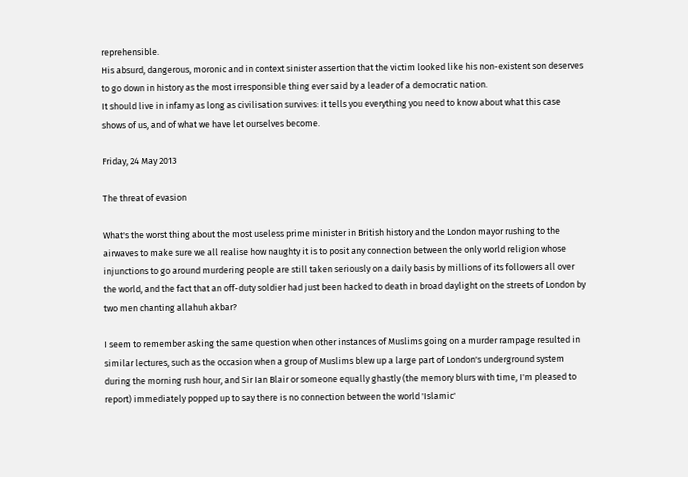reprehensible.
His absurd, dangerous, moronic and in context sinister assertion that the victim looked like his non-existent son deserves to go down in history as the most irresponsible thing ever said by a leader of a democratic nation.
It should live in infamy as long as civilisation survives: it tells you everything you need to know about what this case shows of us, and of what we have let ourselves become.

Friday, 24 May 2013

The threat of evasion

What's the worst thing about the most useless prime minister in British history and the London mayor rushing to the airwaves to make sure we all realise how naughty it is to posit any connection between the only world religion whose injunctions to go around murdering people are still taken seriously on a daily basis by millions of its followers all over the world, and the fact that an off-duty soldier had just been hacked to death in broad daylight on the streets of London by two men chanting allahuh akbar?

I seem to remember asking the same question when other instances of Muslims going on a murder rampage resulted in similar lectures, such as the occasion when a group of Muslims blew up a large part of London's underground system during the morning rush hour, and Sir Ian Blair or someone equally ghastly (the memory blurs with time, I'm pleased to report) immediately popped up to say there is no connection between the world 'Islamic'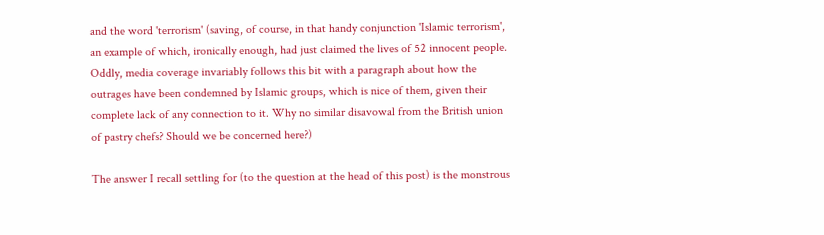and the word 'terrorism' (saving, of course, in that handy conjunction 'Islamic terrorism', an example of which, ironically enough, had just claimed the lives of 52 innocent people. Oddly, media coverage invariably follows this bit with a paragraph about how the outrages have been condemned by Islamic groups, which is nice of them, given their complete lack of any connection to it. Why no similar disavowal from the British union of pastry chefs? Should we be concerned here?)

The answer I recall settling for (to the question at the head of this post) is the monstrous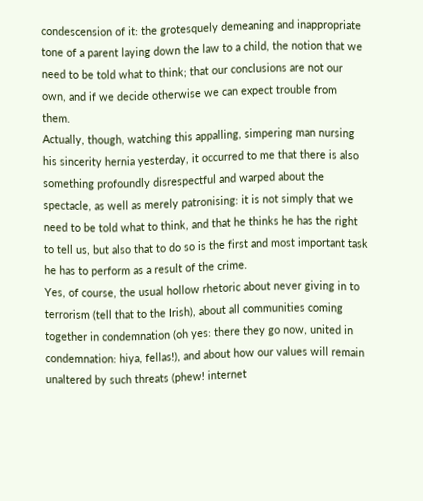condescension of it: the grotesquely demeaning and inappropriate tone of a parent laying down the law to a child, the notion that we need to be told what to think; that our conclusions are not our own, and if we decide otherwise we can expect trouble from them.
Actually, though, watching this appalling, simpering man nursing his sincerity hernia yesterday, it occurred to me that there is also something profoundly disrespectful and warped about the spectacle, as well as merely patronising: it is not simply that we need to be told what to think, and that he thinks he has the right to tell us, but also that to do so is the first and most important task he has to perform as a result of the crime.
Yes, of course, the usual hollow rhetoric about never giving in to terrorism (tell that to the Irish), about all communities coming together in condemnation (oh yes: there they go now, united in condemnation: hiya, fellas!), and about how our values will remain unaltered by such threats (phew! internet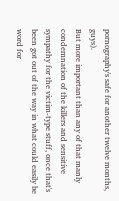pornography's safe for another twelve months, guys).
But more important than any of that manly condemnation of the killers and sensitive sympathy for the victim-type stuff, once that's been got out of the way in what could easily be word for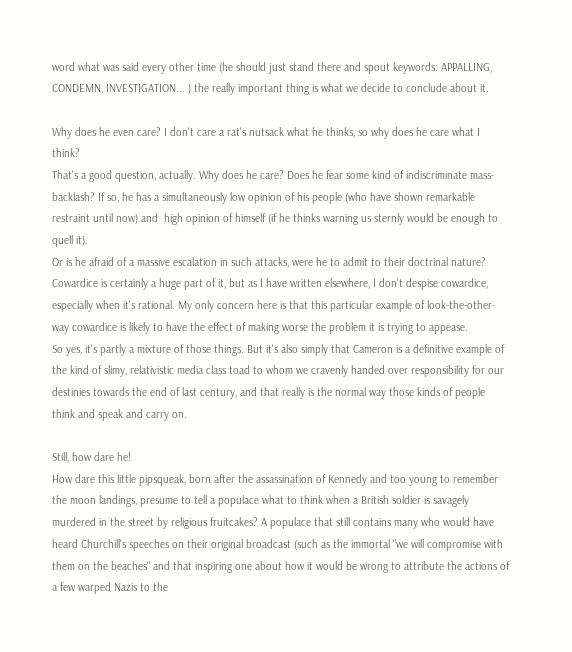word what was said every other time (he should just stand there and spout keywords: APPALLING, CONDEMN, INVESTIGATION... ) the really important thing is what we decide to conclude about it.

Why does he even care? I don't care a rat's nutsack what he thinks, so why does he care what I think?
That's a good question, actually. Why does he care? Does he fear some kind of indiscriminate mass-backlash? If so, he has a simultaneously low opinion of his people (who have shown remarkable restraint until now) and  high opinion of himself (if he thinks warning us sternly would be enough to quell it).
Or is he afraid of a massive escalation in such attacks, were he to admit to their doctrinal nature?
Cowardice is certainly a huge part of it, but as I have written elsewhere, I don't despise cowardice, especially when it's rational. My only concern here is that this particular example of look-the-other-way cowardice is likely to have the effect of making worse the problem it is trying to appease.
So yes, it's partly a mixture of those things. But it's also simply that Cameron is a definitive example of the kind of slimy, relativistic media class toad to whom we cravenly handed over responsibility for our destinies towards the end of last century, and that really is the normal way those kinds of people think and speak and carry on.

Still, how dare he!
How dare this little pipsqueak, born after the assassination of Kennedy and too young to remember the moon landings, presume to tell a populace what to think when a British soldier is savagely murdered in the street by religious fruitcakes? A populace that still contains many who would have heard Churchill's speeches on their original broadcast (such as the immortal "we will compromise with them on the beaches" and that inspiring one about how it would be wrong to attribute the actions of a few warped Nazis to the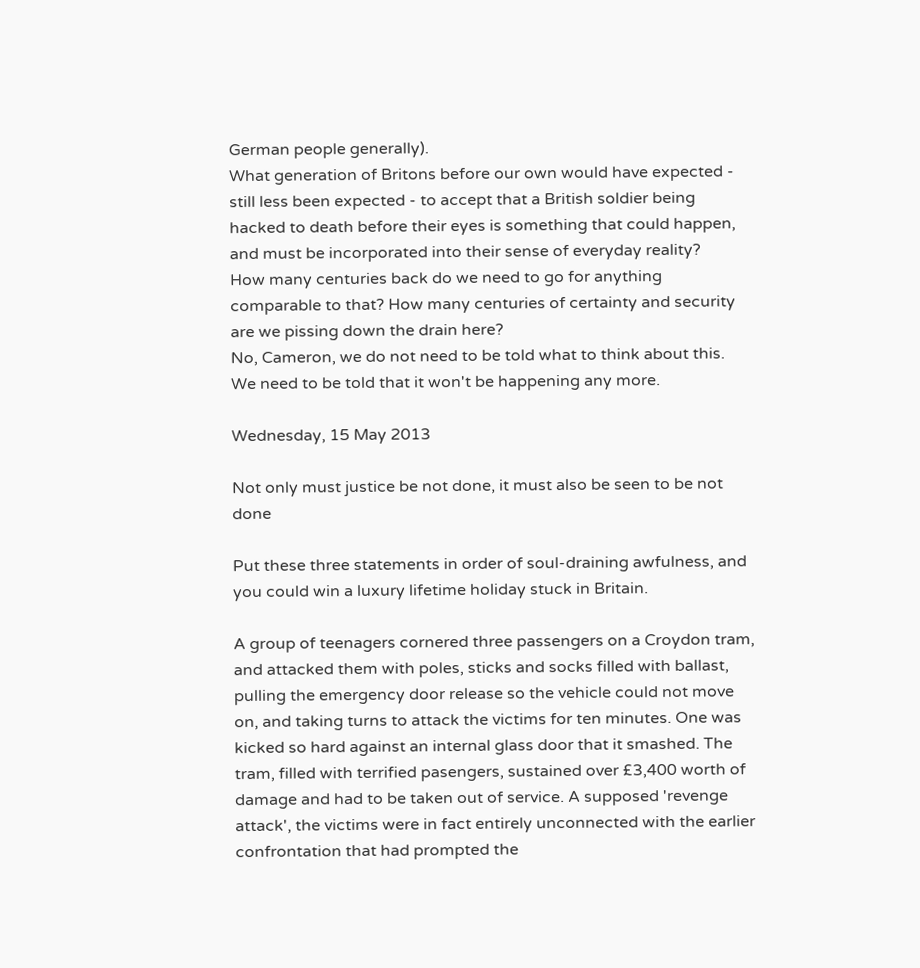German people generally).
What generation of Britons before our own would have expected - still less been expected - to accept that a British soldier being hacked to death before their eyes is something that could happen, and must be incorporated into their sense of everyday reality?
How many centuries back do we need to go for anything comparable to that? How many centuries of certainty and security are we pissing down the drain here?
No, Cameron, we do not need to be told what to think about this. We need to be told that it won't be happening any more.

Wednesday, 15 May 2013

Not only must justice be not done, it must also be seen to be not done

Put these three statements in order of soul-draining awfulness, and you could win a luxury lifetime holiday stuck in Britain.

A group of teenagers cornered three passengers on a Croydon tram, and attacked them with poles, sticks and socks filled with ballast, pulling the emergency door release so the vehicle could not move on, and taking turns to attack the victims for ten minutes. One was kicked so hard against an internal glass door that it smashed. The tram, filled with terrified pasengers, sustained over £3,400 worth of damage and had to be taken out of service. A supposed 'revenge attack', the victims were in fact entirely unconnected with the earlier confrontation that had prompted the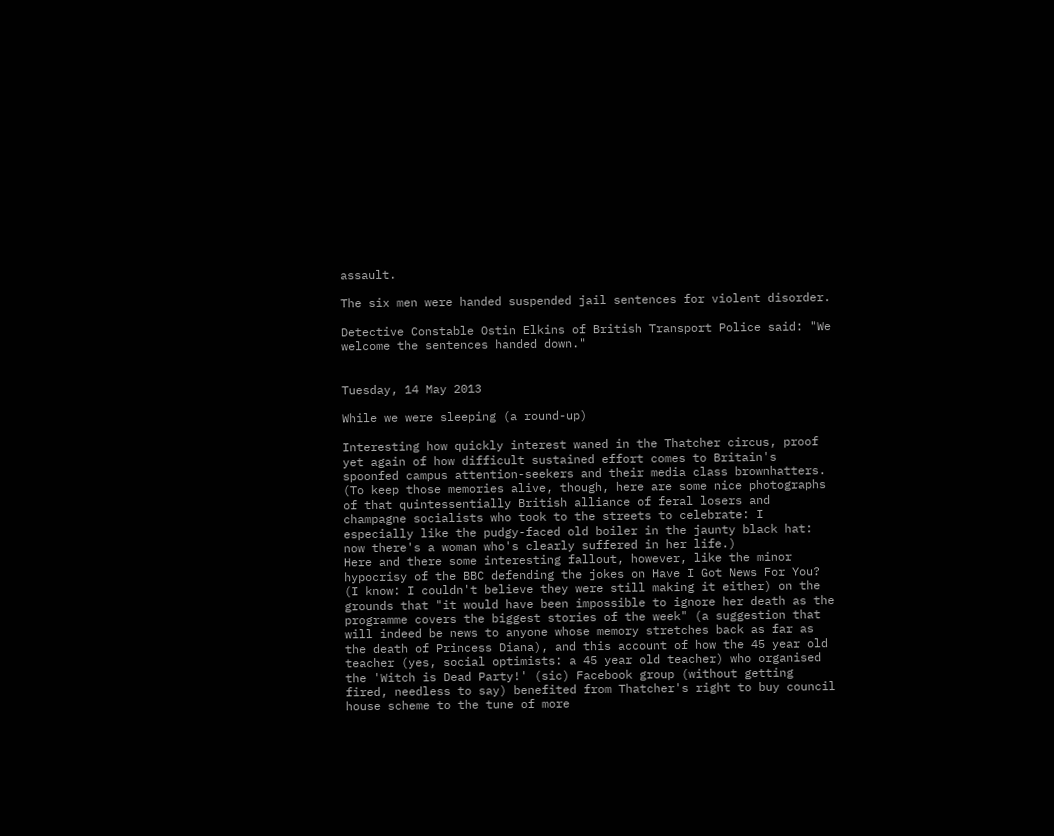assault.

The six men were handed suspended jail sentences for violent disorder.

Detective Constable Ostin Elkins of British Transport Police said: "We welcome the sentences handed down."


Tuesday, 14 May 2013

While we were sleeping (a round-up)

Interesting how quickly interest waned in the Thatcher circus, proof yet again of how difficult sustained effort comes to Britain's spoonfed campus attention-seekers and their media class brownhatters.
(To keep those memories alive, though, here are some nice photographs of that quintessentially British alliance of feral losers and champagne socialists who took to the streets to celebrate: I especially like the pudgy-faced old boiler in the jaunty black hat: now there's a woman who's clearly suffered in her life.)
Here and there some interesting fallout, however, like the minor hypocrisy of the BBC defending the jokes on Have I Got News For You? (I know: I couldn't believe they were still making it either) on the grounds that "it would have been impossible to ignore her death as the programme covers the biggest stories of the week" (a suggestion that will indeed be news to anyone whose memory stretches back as far as the death of Princess Diana), and this account of how the 45 year old teacher (yes, social optimists: a 45 year old teacher) who organised the 'Witch is Dead Party!' (sic) Facebook group (without getting fired, needless to say) benefited from Thatcher's right to buy council house scheme to the tune of more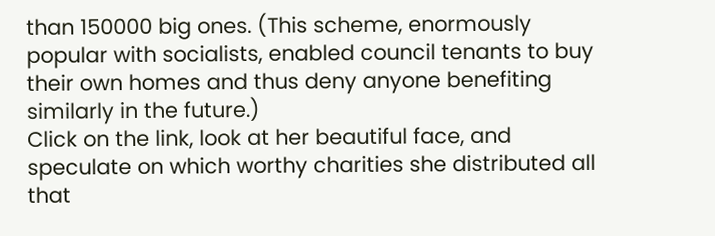than 150000 big ones. (This scheme, enormously popular with socialists, enabled council tenants to buy their own homes and thus deny anyone benefiting similarly in the future.)
Click on the link, look at her beautiful face, and speculate on which worthy charities she distributed all that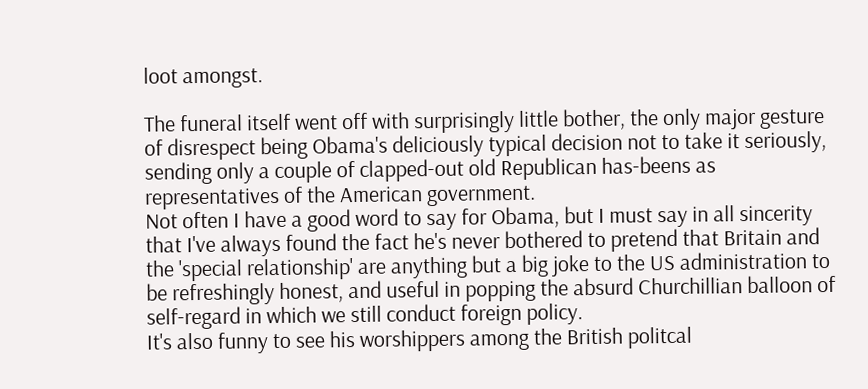loot amongst.

The funeral itself went off with surprisingly little bother, the only major gesture of disrespect being Obama's deliciously typical decision not to take it seriously, sending only a couple of clapped-out old Republican has-beens as representatives of the American government.
Not often I have a good word to say for Obama, but I must say in all sincerity that I've always found the fact he's never bothered to pretend that Britain and the 'special relationship' are anything but a big joke to the US administration to be refreshingly honest, and useful in popping the absurd Churchillian balloon of self-regard in which we still conduct foreign policy.
It's also funny to see his worshippers among the British politcal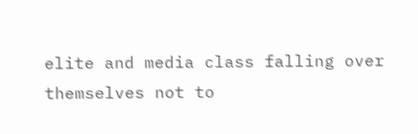elite and media class falling over themselves not to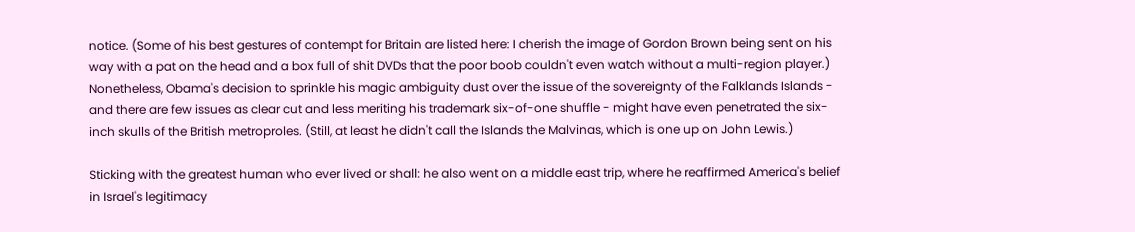notice. (Some of his best gestures of contempt for Britain are listed here: I cherish the image of Gordon Brown being sent on his way with a pat on the head and a box full of shit DVDs that the poor boob couldn't even watch without a multi-region player.)
Nonetheless, Obama's decision to sprinkle his magic ambiguity dust over the issue of the sovereignty of the Falklands Islands - and there are few issues as clear cut and less meriting his trademark six-of-one shuffle - might have even penetrated the six-inch skulls of the British metroproles. (Still, at least he didn't call the Islands the Malvinas, which is one up on John Lewis.)

Sticking with the greatest human who ever lived or shall: he also went on a middle east trip, where he reaffirmed America's belief in Israel's legitimacy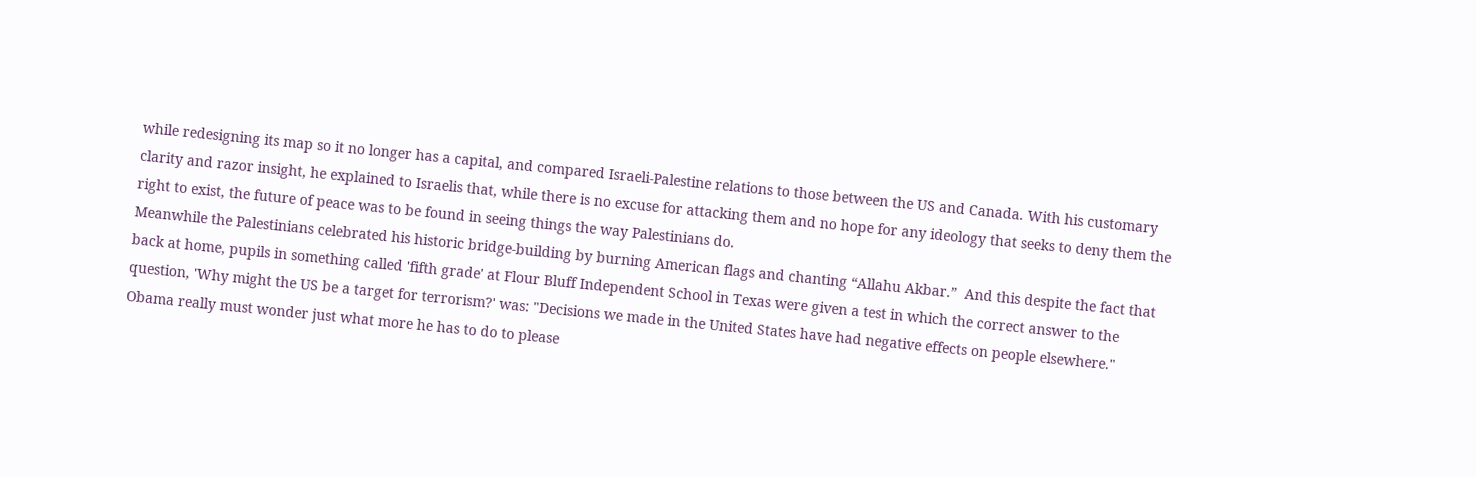while redesigning its map so it no longer has a capital, and compared Israeli-Palestine relations to those between the US and Canada. With his customary clarity and razor insight, he explained to Israelis that, while there is no excuse for attacking them and no hope for any ideology that seeks to deny them the right to exist, the future of peace was to be found in seeing things the way Palestinians do.
Meanwhile the Palestinians celebrated his historic bridge-building by burning American flags and chanting “Allahu Akbar.”  And this despite the fact that back at home, pupils in something called 'fifth grade' at Flour Bluff Independent School in Texas were given a test in which the correct answer to the question, 'Why might the US be a target for terrorism?' was: "Decisions we made in the United States have had negative effects on people elsewhere."
Obama really must wonder just what more he has to do to please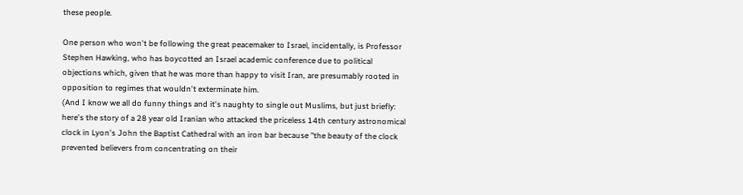these people.

One person who won't be following the great peacemaker to Israel, incidentally, is Professor Stephen Hawking, who has boycotted an Israel academic conference due to political objections which, given that he was more than happy to visit Iran, are presumably rooted in opposition to regimes that wouldn't exterminate him.
(And I know we all do funny things and it's naughty to single out Muslims, but just briefly: here's the story of a 28 year old Iranian who attacked the priceless 14th century astronomical clock in Lyon's John the Baptist Cathedral with an iron bar because "the beauty of the clock prevented believers from concentrating on their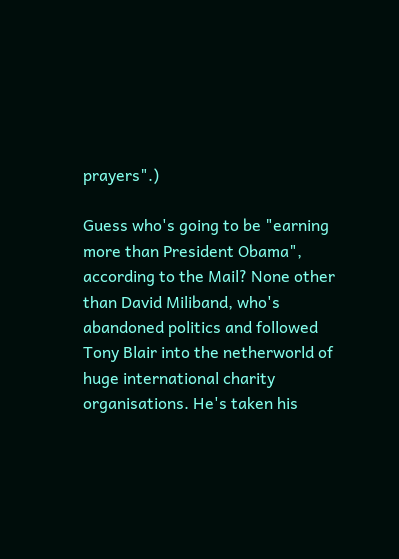prayers".)

Guess who's going to be "earning more than President Obama", according to the Mail? None other than David Miliband, who's abandoned politics and followed Tony Blair into the netherworld of huge international charity organisations. He's taken his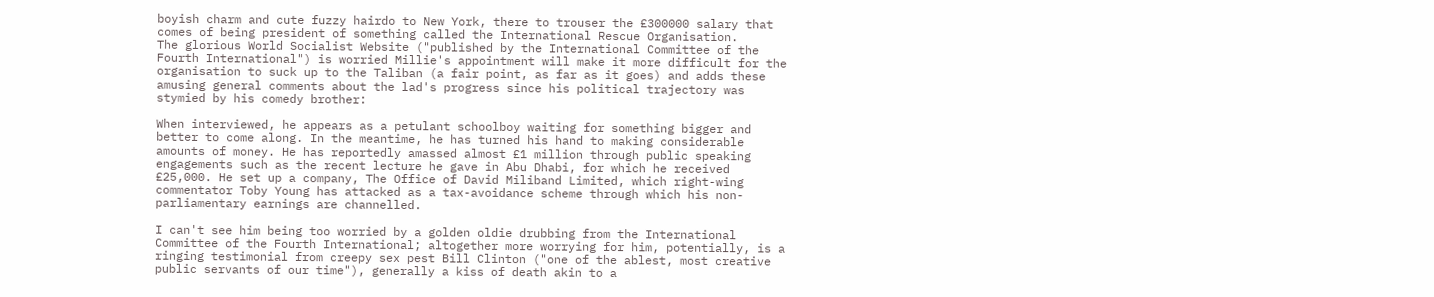boyish charm and cute fuzzy hairdo to New York, there to trouser the £300000 salary that comes of being president of something called the International Rescue Organisation.
The glorious World Socialist Website ("published by the International Committee of the Fourth International") is worried Millie's appointment will make it more difficult for the organisation to suck up to the Taliban (a fair point, as far as it goes) and adds these amusing general comments about the lad's progress since his political trajectory was stymied by his comedy brother:

When interviewed, he appears as a petulant schoolboy waiting for something bigger and better to come along. In the meantime, he has turned his hand to making considerable amounts of money. He has reportedly amassed almost £1 million through public speaking engagements such as the recent lecture he gave in Abu Dhabi, for which he received £25,000. He set up a company, The Office of David Miliband Limited, which right-wing commentator Toby Young has attacked as a tax-avoidance scheme through which his non-parliamentary earnings are channelled.

I can't see him being too worried by a golden oldie drubbing from the International Committee of the Fourth International; altogether more worrying for him, potentially, is a ringing testimonial from creepy sex pest Bill Clinton ("one of the ablest, most creative public servants of our time"), generally a kiss of death akin to a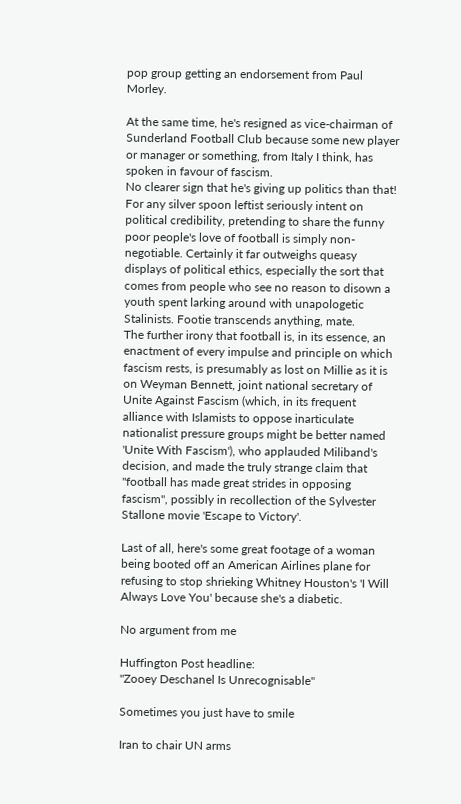pop group getting an endorsement from Paul Morley.

At the same time, he's resigned as vice-chairman of Sunderland Football Club because some new player or manager or something, from Italy I think, has spoken in favour of fascism.
No clearer sign that he's giving up politics than that! For any silver spoon leftist seriously intent on political credibility, pretending to share the funny poor people's love of football is simply non-negotiable. Certainly it far outweighs queasy displays of political ethics, especially the sort that comes from people who see no reason to disown a youth spent larking around with unapologetic Stalinists. Footie transcends anything, mate.
The further irony that football is, in its essence, an enactment of every impulse and principle on which fascism rests, is presumably as lost on Millie as it is on Weyman Bennett, joint national secretary of Unite Against Fascism (which, in its frequent alliance with Islamists to oppose inarticulate nationalist pressure groups might be better named 'Unite With Fascism'), who applauded Miliband's decision, and made the truly strange claim that "football has made great strides in opposing fascism", possibly in recollection of the Sylvester Stallone movie 'Escape to Victory'.

Last of all, here's some great footage of a woman being booted off an American Airlines plane for refusing to stop shrieking Whitney Houston's 'I Will Always Love You' because she's a diabetic.

No argument from me

Huffington Post headline:
"Zooey Deschanel Is Unrecognisable"

Sometimes you just have to smile

Iran to chair UN arms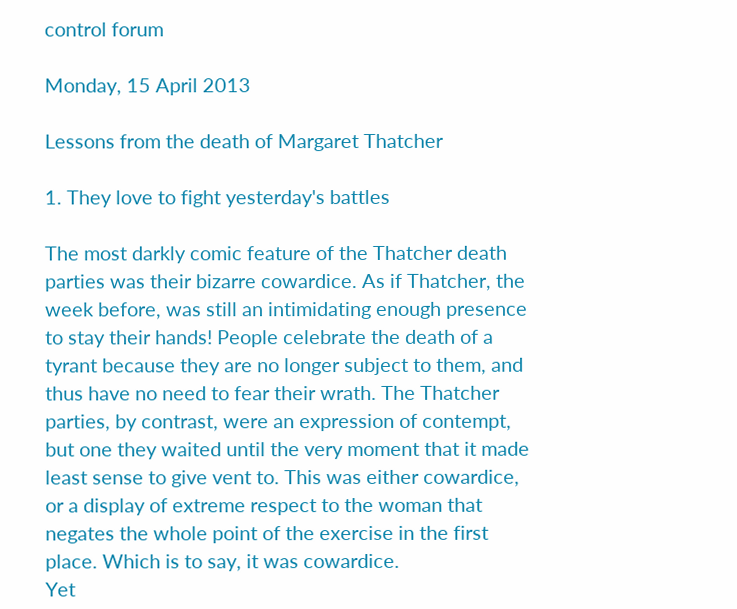control forum

Monday, 15 April 2013

Lessons from the death of Margaret Thatcher

1. They love to fight yesterday's battles

The most darkly comic feature of the Thatcher death parties was their bizarre cowardice. As if Thatcher, the week before, was still an intimidating enough presence to stay their hands! People celebrate the death of a tyrant because they are no longer subject to them, and thus have no need to fear their wrath. The Thatcher parties, by contrast, were an expression of contempt, but one they waited until the very moment that it made least sense to give vent to. This was either cowardice, or a display of extreme respect to the woman that negates the whole point of the exercise in the first place. Which is to say, it was cowardice.
Yet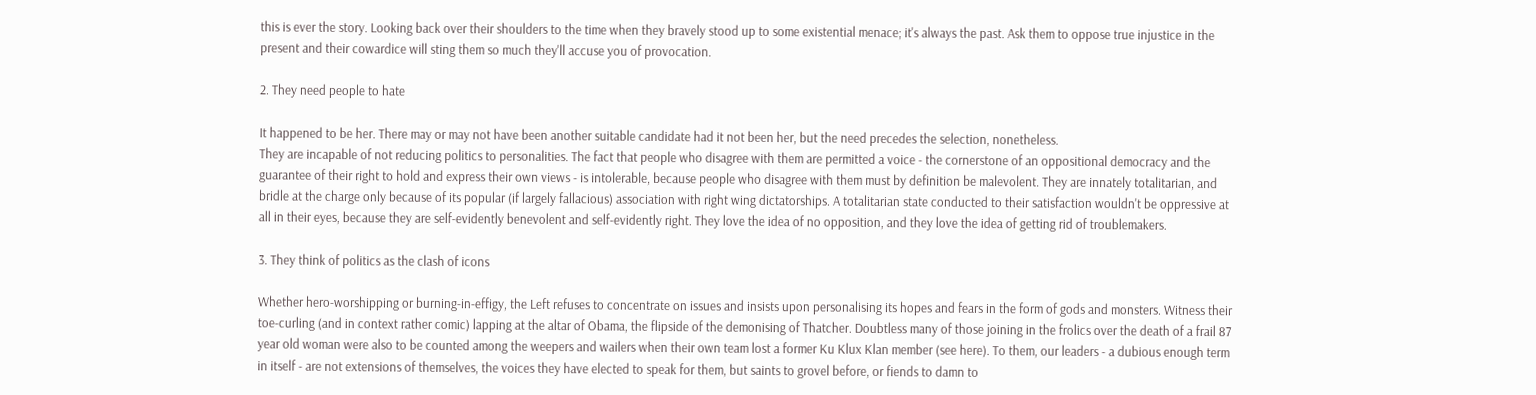this is ever the story. Looking back over their shoulders to the time when they bravely stood up to some existential menace; it's always the past. Ask them to oppose true injustice in the present and their cowardice will sting them so much they'll accuse you of provocation.

2. They need people to hate

It happened to be her. There may or may not have been another suitable candidate had it not been her, but the need precedes the selection, nonetheless.
They are incapable of not reducing politics to personalities. The fact that people who disagree with them are permitted a voice - the cornerstone of an oppositional democracy and the guarantee of their right to hold and express their own views - is intolerable, because people who disagree with them must by definition be malevolent. They are innately totalitarian, and bridle at the charge only because of its popular (if largely fallacious) association with right wing dictatorships. A totalitarian state conducted to their satisfaction wouldn't be oppressive at all in their eyes, because they are self-evidently benevolent and self-evidently right. They love the idea of no opposition, and they love the idea of getting rid of troublemakers.

3. They think of politics as the clash of icons

Whether hero-worshipping or burning-in-effigy, the Left refuses to concentrate on issues and insists upon personalising its hopes and fears in the form of gods and monsters. Witness their toe-curling (and in context rather comic) lapping at the altar of Obama, the flipside of the demonising of Thatcher. Doubtless many of those joining in the frolics over the death of a frail 87 year old woman were also to be counted among the weepers and wailers when their own team lost a former Ku Klux Klan member (see here). To them, our leaders - a dubious enough term in itself - are not extensions of themselves, the voices they have elected to speak for them, but saints to grovel before, or fiends to damn to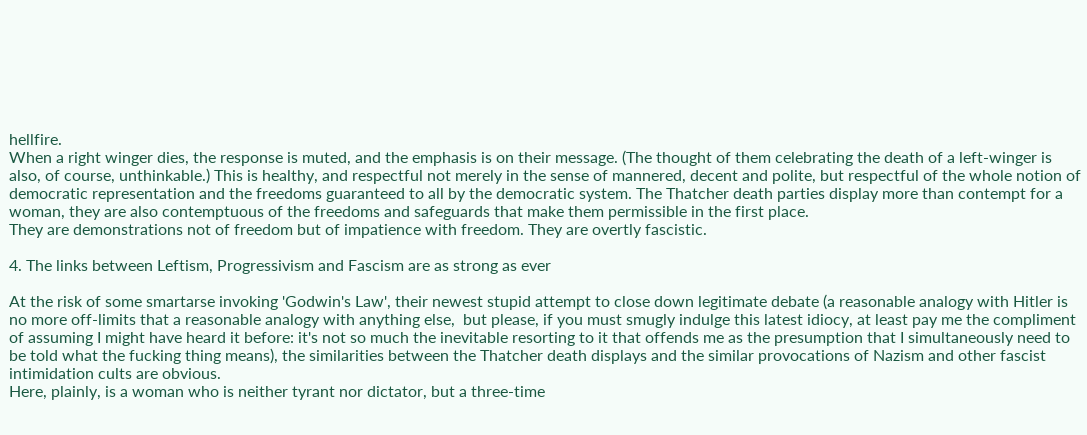hellfire.
When a right winger dies, the response is muted, and the emphasis is on their message. (The thought of them celebrating the death of a left-winger is also, of course, unthinkable.) This is healthy, and respectful not merely in the sense of mannered, decent and polite, but respectful of the whole notion of democratic representation and the freedoms guaranteed to all by the democratic system. The Thatcher death parties display more than contempt for a woman, they are also contemptuous of the freedoms and safeguards that make them permissible in the first place.
They are demonstrations not of freedom but of impatience with freedom. They are overtly fascistic.

4. The links between Leftism, Progressivism and Fascism are as strong as ever

At the risk of some smartarse invoking 'Godwin's Law', their newest stupid attempt to close down legitimate debate (a reasonable analogy with Hitler is no more off-limits that a reasonable analogy with anything else,  but please, if you must smugly indulge this latest idiocy, at least pay me the compliment of assuming I might have heard it before: it's not so much the inevitable resorting to it that offends me as the presumption that I simultaneously need to be told what the fucking thing means), the similarities between the Thatcher death displays and the similar provocations of Nazism and other fascist intimidation cults are obvious.
Here, plainly, is a woman who is neither tyrant nor dictator, but a three-time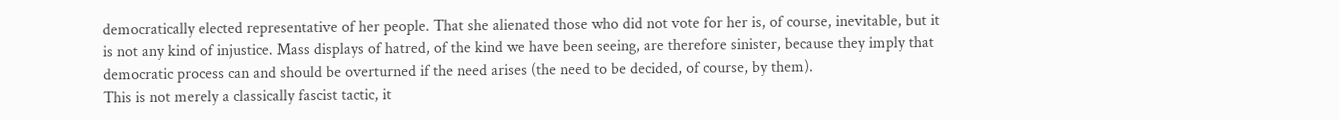democratically elected representative of her people. That she alienated those who did not vote for her is, of course, inevitable, but it is not any kind of injustice. Mass displays of hatred, of the kind we have been seeing, are therefore sinister, because they imply that democratic process can and should be overturned if the need arises (the need to be decided, of course, by them).
This is not merely a classically fascist tactic, it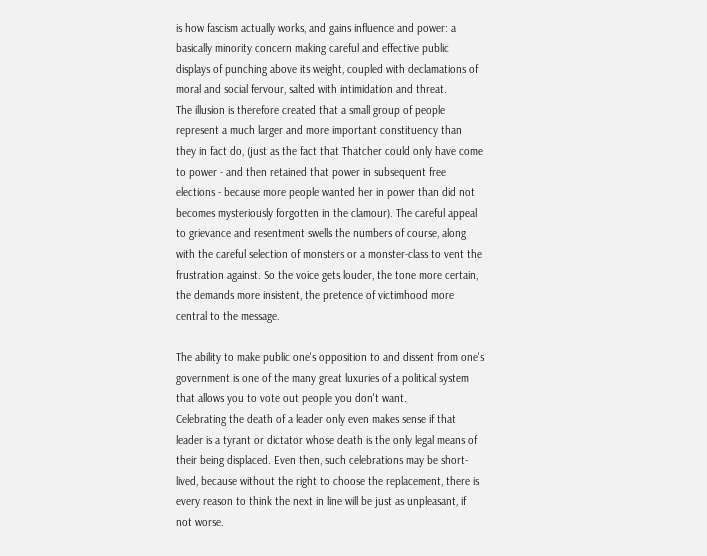is how fascism actually works, and gains influence and power: a basically minority concern making careful and effective public displays of punching above its weight, coupled with declamations of moral and social fervour, salted with intimidation and threat.
The illusion is therefore created that a small group of people represent a much larger and more important constituency than they in fact do, (just as the fact that Thatcher could only have come to power - and then retained that power in subsequent free elections - because more people wanted her in power than did not becomes mysteriously forgotten in the clamour). The careful appeal to grievance and resentment swells the numbers of course, along with the careful selection of monsters or a monster-class to vent the frustration against. So the voice gets louder, the tone more certain, the demands more insistent, the pretence of victimhood more central to the message.

The ability to make public one's opposition to and dissent from one's government is one of the many great luxuries of a political system that allows you to vote out people you don't want.
Celebrating the death of a leader only even makes sense if that leader is a tyrant or dictator whose death is the only legal means of their being displaced. Even then, such celebrations may be short-lived, because without the right to choose the replacement, there is every reason to think the next in line will be just as unpleasant, if not worse.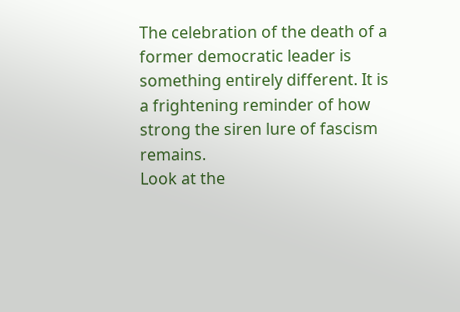The celebration of the death of a former democratic leader is something entirely different. It is a frightening reminder of how strong the siren lure of fascism remains.
Look at the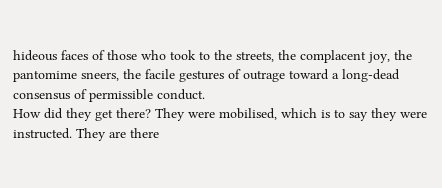hideous faces of those who took to the streets, the complacent joy, the pantomime sneers, the facile gestures of outrage toward a long-dead consensus of permissible conduct.
How did they get there? They were mobilised, which is to say they were instructed. They are there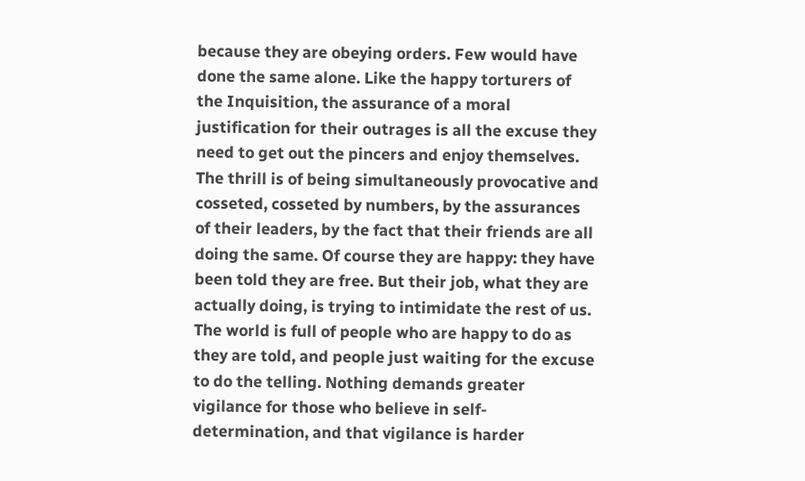because they are obeying orders. Few would have done the same alone. Like the happy torturers of the Inquisition, the assurance of a moral justification for their outrages is all the excuse they need to get out the pincers and enjoy themselves. The thrill is of being simultaneously provocative and cosseted, cosseted by numbers, by the assurances of their leaders, by the fact that their friends are all doing the same. Of course they are happy: they have been told they are free. But their job, what they are actually doing, is trying to intimidate the rest of us.
The world is full of people who are happy to do as they are told, and people just waiting for the excuse to do the telling. Nothing demands greater vigilance for those who believe in self-determination, and that vigilance is harder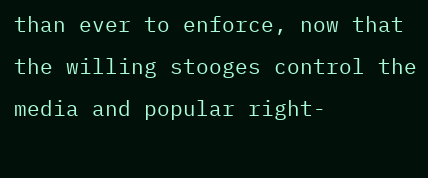than ever to enforce, now that the willing stooges control the media and popular right-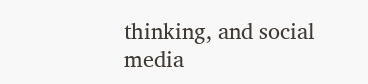thinking, and social media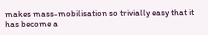makes mass-mobilisation so trivially easy that it has become a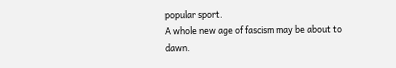popular sport.
A whole new age of fascism may be about to dawn.